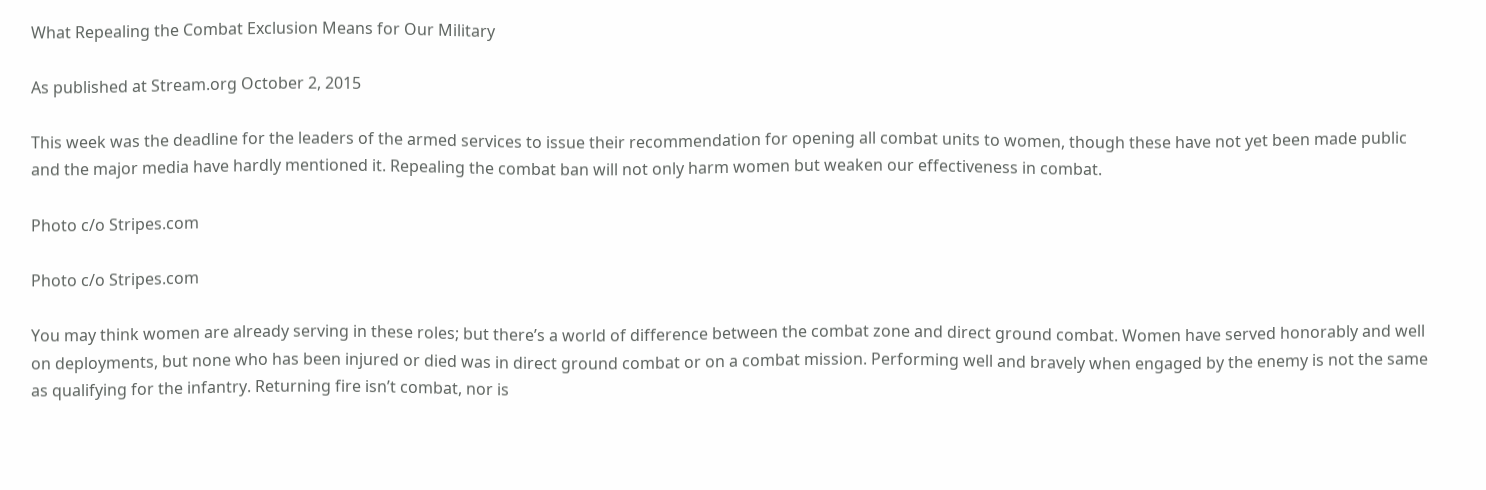What Repealing the Combat Exclusion Means for Our Military

As published at Stream.org October 2, 2015

This week was the deadline for the leaders of the armed services to issue their recommendation for opening all combat units to women, though these have not yet been made public and the major media have hardly mentioned it. Repealing the combat ban will not only harm women but weaken our effectiveness in combat.

Photo c/o Stripes.com

Photo c/o Stripes.com

You may think women are already serving in these roles; but there’s a world of difference between the combat zone and direct ground combat. Women have served honorably and well on deployments, but none who has been injured or died was in direct ground combat or on a combat mission. Performing well and bravely when engaged by the enemy is not the same as qualifying for the infantry. Returning fire isn’t combat, nor is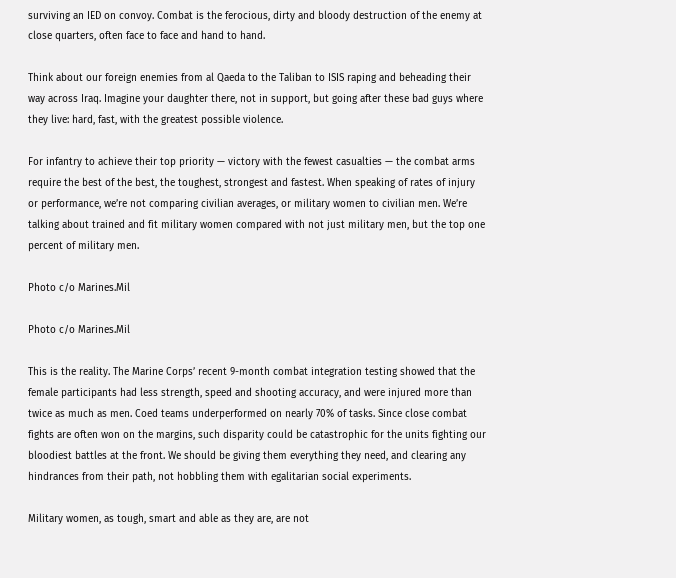surviving an IED on convoy. Combat is the ferocious, dirty and bloody destruction of the enemy at close quarters, often face to face and hand to hand.

Think about our foreign enemies from al Qaeda to the Taliban to ISIS raping and beheading their way across Iraq. Imagine your daughter there, not in support, but going after these bad guys where they live: hard, fast, with the greatest possible violence.

For infantry to achieve their top priority — victory with the fewest casualties — the combat arms require the best of the best, the toughest, strongest and fastest. When speaking of rates of injury or performance, we’re not comparing civilian averages, or military women to civilian men. We’re talking about trained and fit military women compared with not just military men, but the top one percent of military men.

Photo c/o Marines.Mil

Photo c/o Marines.Mil

This is the reality. The Marine Corps’ recent 9-month combat integration testing showed that the female participants had less strength, speed and shooting accuracy, and were injured more than twice as much as men. Coed teams underperformed on nearly 70% of tasks. Since close combat fights are often won on the margins, such disparity could be catastrophic for the units fighting our bloodiest battles at the front. We should be giving them everything they need, and clearing any hindrances from their path, not hobbling them with egalitarian social experiments.

Military women, as tough, smart and able as they are, are not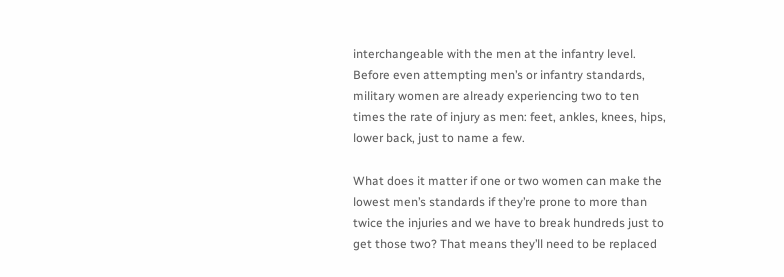interchangeable with the men at the infantry level. Before even attempting men’s or infantry standards, military women are already experiencing two to ten times the rate of injury as men: feet, ankles, knees, hips, lower back, just to name a few.

What does it matter if one or two women can make the lowest men’s standards if they’re prone to more than twice the injuries and we have to break hundreds just to get those two? That means they’ll need to be replaced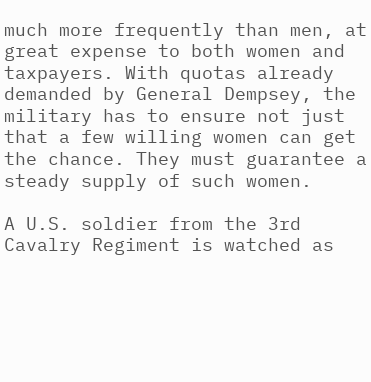much more frequently than men, at great expense to both women and taxpayers. With quotas already demanded by General Dempsey, the military has to ensure not just that a few willing women can get the chance. They must guarantee a steady supply of such women.

A U.S. soldier from the 3rd Cavalry Regiment is watched as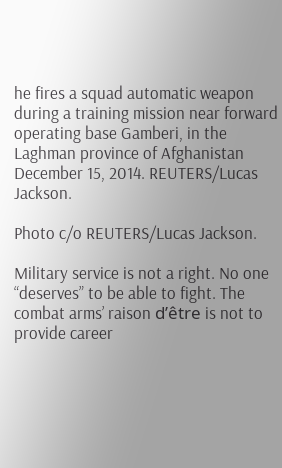he fires a squad automatic weapon during a training mission near forward operating base Gamberi, in the Laghman province of Afghanistan December 15, 2014. REUTERS/Lucas Jackson.

Photo c/o REUTERS/Lucas Jackson.

Military service is not a right. No one “deserves” to be able to fight. The combat arms’ raison d’être is not to provide career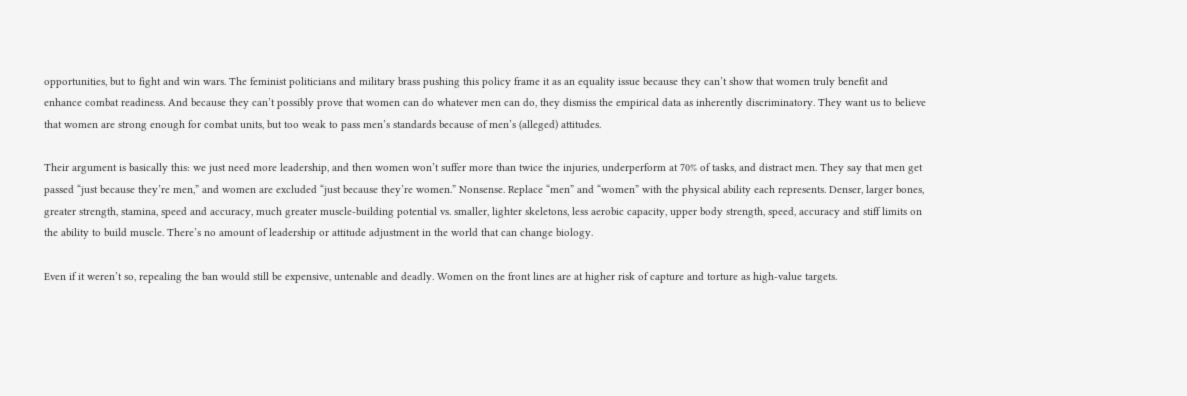opportunities, but to fight and win wars. The feminist politicians and military brass pushing this policy frame it as an equality issue because they can’t show that women truly benefit and enhance combat readiness. And because they can’t possibly prove that women can do whatever men can do, they dismiss the empirical data as inherently discriminatory. They want us to believe that women are strong enough for combat units, but too weak to pass men’s standards because of men’s (alleged) attitudes.

Their argument is basically this: we just need more leadership, and then women won’t suffer more than twice the injuries, underperform at 70% of tasks, and distract men. They say that men get passed “just because they’re men,” and women are excluded “just because they’re women.” Nonsense. Replace “men” and “women” with the physical ability each represents. Denser, larger bones, greater strength, stamina, speed and accuracy, much greater muscle-building potential vs. smaller, lighter skeletons, less aerobic capacity, upper body strength, speed, accuracy and stiff limits on the ability to build muscle. There’s no amount of leadership or attitude adjustment in the world that can change biology.

Even if it weren’t so, repealing the ban would still be expensive, untenable and deadly. Women on the front lines are at higher risk of capture and torture as high-value targets.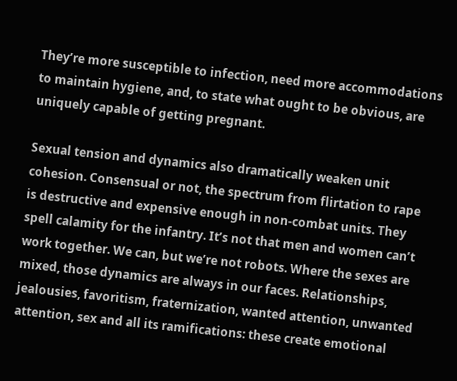They’re more susceptible to infection, need more accommodations to maintain hygiene, and, to state what ought to be obvious, are uniquely capable of getting pregnant.

Sexual tension and dynamics also dramatically weaken unit cohesion. Consensual or not, the spectrum from flirtation to rape is destructive and expensive enough in non-combat units. They spell calamity for the infantry. It’s not that men and women can’t work together. We can, but we’re not robots. Where the sexes are mixed, those dynamics are always in our faces. Relationships, jealousies, favoritism, fraternization, wanted attention, unwanted attention, sex and all its ramifications: these create emotional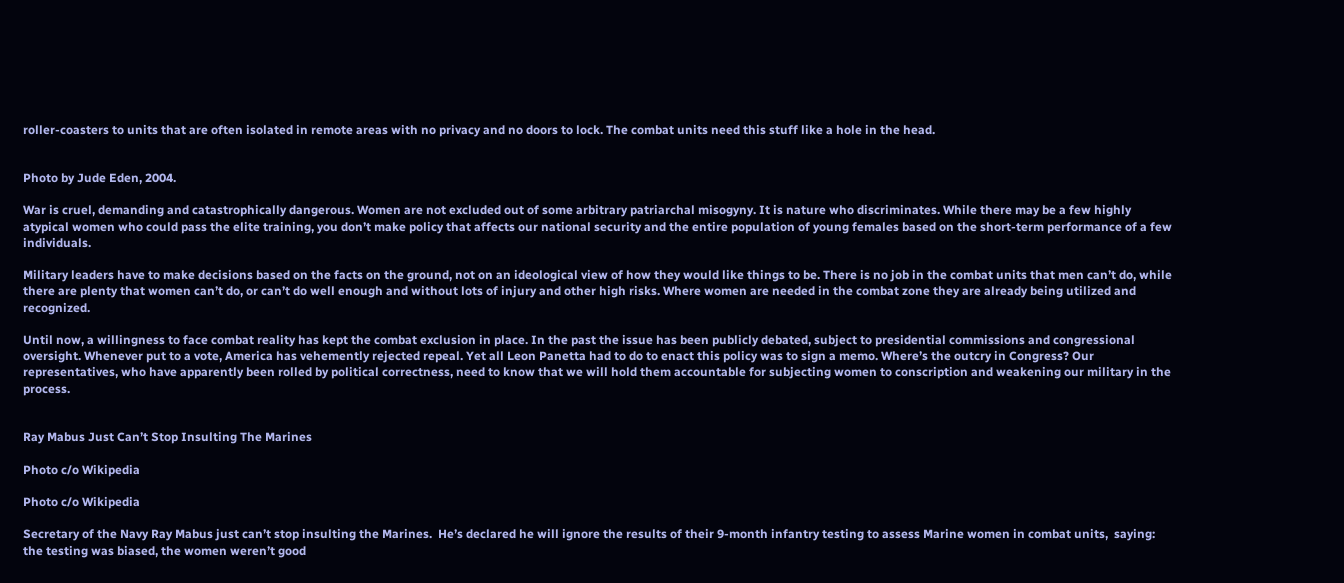roller-coasters to units that are often isolated in remote areas with no privacy and no doors to lock. The combat units need this stuff like a hole in the head.


Photo by Jude Eden, 2004.

War is cruel, demanding and catastrophically dangerous. Women are not excluded out of some arbitrary patriarchal misogyny. It is nature who discriminates. While there may be a few highly atypical women who could pass the elite training, you don’t make policy that affects our national security and the entire population of young females based on the short-term performance of a few individuals.

Military leaders have to make decisions based on the facts on the ground, not on an ideological view of how they would like things to be. There is no job in the combat units that men can’t do, while there are plenty that women can’t do, or can’t do well enough and without lots of injury and other high risks. Where women are needed in the combat zone they are already being utilized and recognized.

Until now, a willingness to face combat reality has kept the combat exclusion in place. In the past the issue has been publicly debated, subject to presidential commissions and congressional oversight. Whenever put to a vote, America has vehemently rejected repeal. Yet all Leon Panetta had to do to enact this policy was to sign a memo. Where’s the outcry in Congress? Our representatives, who have apparently been rolled by political correctness, need to know that we will hold them accountable for subjecting women to conscription and weakening our military in the process.


Ray Mabus Just Can’t Stop Insulting The Marines

Photo c/o Wikipedia

Photo c/o Wikipedia

Secretary of the Navy Ray Mabus just can’t stop insulting the Marines.  He’s declared he will ignore the results of their 9-month infantry testing to assess Marine women in combat units,  saying: the testing was biased, the women weren’t good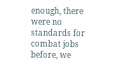enough, there were no standards for combat jobs before, we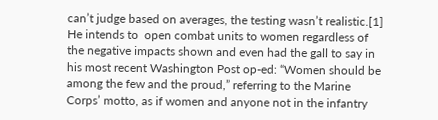can’t judge based on averages, the testing wasn’t realistic.[1]  He intends to  open combat units to women regardless of the negative impacts shown and even had the gall to say in his most recent Washington Post op-ed: “Women should be among the few and the proud,” referring to the Marine Corps’ motto, as if women and anyone not in the infantry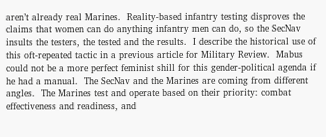aren’t already real Marines.  Reality-based infantry testing disproves the claims that women can do anything infantry men can do, so the SecNav insults the testers, the tested and the results.  I describe the historical use of this oft-repeated tactic in a previous article for Military Review.  Mabus could not be a more perfect feminist shill for this gender-political agenda if he had a manual.  The SecNav and the Marines are coming from different angles.  The Marines test and operate based on their priority: combat effectiveness and readiness, and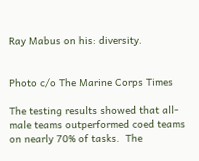Ray Mabus on his: diversity.


Photo c/o The Marine Corps Times

The testing results showed that all-male teams outperformed coed teams on nearly 70% of tasks.  The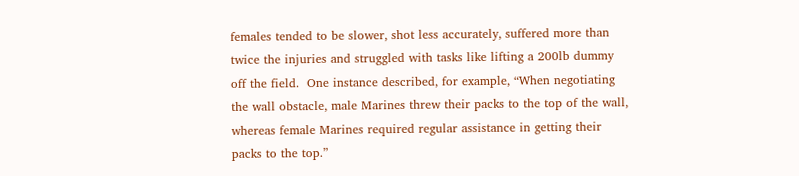females tended to be slower, shot less accurately, suffered more than twice the injuries and struggled with tasks like lifting a 200lb dummy off the field.  One instance described, for example, “When negotiating the wall obstacle, male Marines threw their packs to the top of the wall, whereas female Marines required regular assistance in getting their packs to the top.”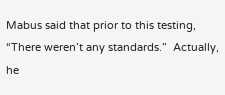Mabus said that prior to this testing, “There weren’t any standards.”  Actually, he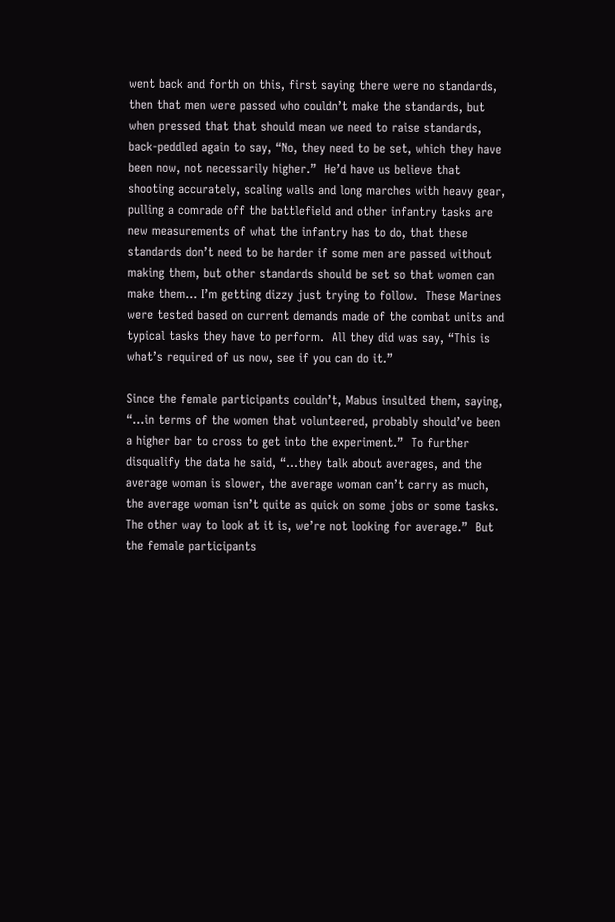went back and forth on this, first saying there were no standards, then that men were passed who couldn’t make the standards, but when pressed that that should mean we need to raise standards, back-peddled again to say, “No, they need to be set, which they have been now, not necessarily higher.”  He’d have us believe that shooting accurately, scaling walls and long marches with heavy gear, pulling a comrade off the battlefield and other infantry tasks are new measurements of what the infantry has to do, that these standards don’t need to be harder if some men are passed without making them, but other standards should be set so that women can make them… I’m getting dizzy just trying to follow.  These Marines were tested based on current demands made of the combat units and typical tasks they have to perform.  All they did was say, “This is what’s required of us now, see if you can do it.”

Since the female participants couldn’t, Mabus insulted them, saying, “…in terms of the women that volunteered, probably should’ve been a higher bar to cross to get into the experiment.”  To further disqualify the data he said, “…they talk about averages, and the average woman is slower, the average woman can’t carry as much, the average woman isn’t quite as quick on some jobs or some tasks. The other way to look at it is, we’re not looking for average.”  But the female participants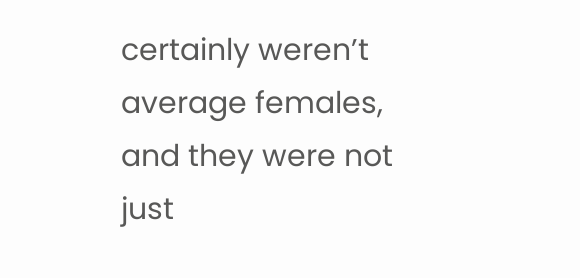certainly weren’t average females, and they were not just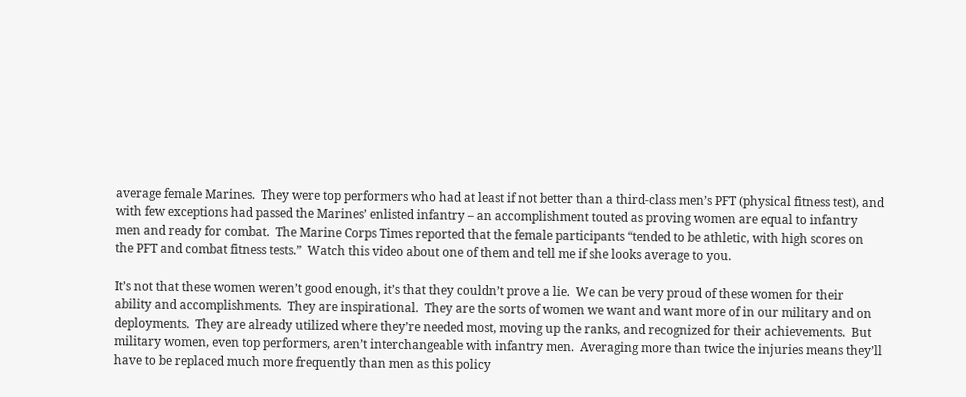average female Marines.  They were top performers who had at least if not better than a third-class men’s PFT (physical fitness test), and with few exceptions had passed the Marines’ enlisted infantry – an accomplishment touted as proving women are equal to infantry men and ready for combat.  The Marine Corps Times reported that the female participants “tended to be athletic, with high scores on the PFT and combat fitness tests.”  Watch this video about one of them and tell me if she looks average to you.

It’s not that these women weren’t good enough, it’s that they couldn’t prove a lie.  We can be very proud of these women for their ability and accomplishments.  They are inspirational.  They are the sorts of women we want and want more of in our military and on deployments.  They are already utilized where they’re needed most, moving up the ranks, and recognized for their achievements.  But military women, even top performers, aren’t interchangeable with infantry men.  Averaging more than twice the injuries means they’ll have to be replaced much more frequently than men as this policy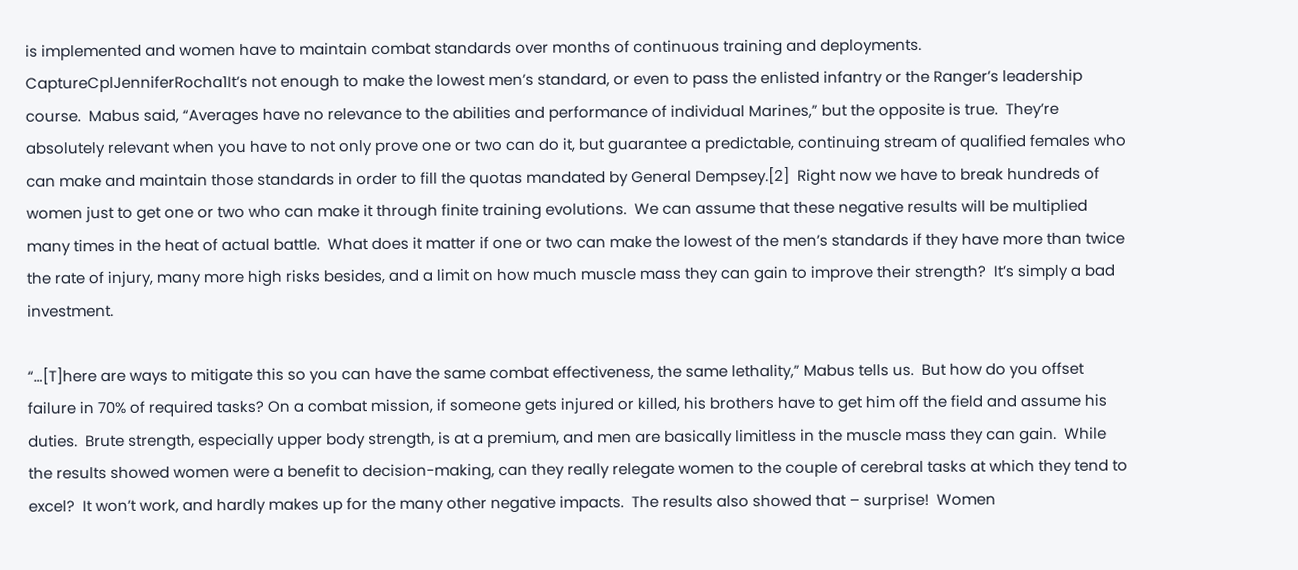is implemented and women have to maintain combat standards over months of continuous training and deployments.   CaptureCplJenniferRocha1It’s not enough to make the lowest men’s standard, or even to pass the enlisted infantry or the Ranger’s leadership course.  Mabus said, “Averages have no relevance to the abilities and performance of individual Marines,” but the opposite is true.  They’re absolutely relevant when you have to not only prove one or two can do it, but guarantee a predictable, continuing stream of qualified females who can make and maintain those standards in order to fill the quotas mandated by General Dempsey.[2]  Right now we have to break hundreds of women just to get one or two who can make it through finite training evolutions.  We can assume that these negative results will be multiplied many times in the heat of actual battle.  What does it matter if one or two can make the lowest of the men’s standards if they have more than twice the rate of injury, many more high risks besides, and a limit on how much muscle mass they can gain to improve their strength?  It’s simply a bad investment.

“…[T]here are ways to mitigate this so you can have the same combat effectiveness, the same lethality,” Mabus tells us.  But how do you offset failure in 70% of required tasks? On a combat mission, if someone gets injured or killed, his brothers have to get him off the field and assume his duties.  Brute strength, especially upper body strength, is at a premium, and men are basically limitless in the muscle mass they can gain.  While the results showed women were a benefit to decision-making, can they really relegate women to the couple of cerebral tasks at which they tend to excel?  It won’t work, and hardly makes up for the many other negative impacts.  The results also showed that – surprise!  Women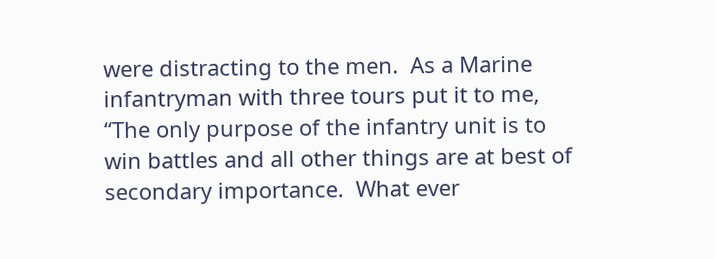were distracting to the men.  As a Marine infantryman with three tours put it to me, “The only purpose of the infantry unit is to win battles and all other things are at best of secondary importance.  What ever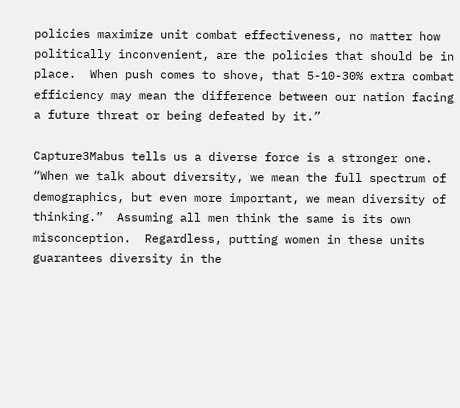policies maximize unit combat effectiveness, no matter how politically inconvenient, are the policies that should be in place.  When push comes to shove, that 5-10-30% extra combat efficiency may mean the difference between our nation facing a future threat or being defeated by it.”

Capture3Mabus tells us a diverse force is a stronger one.  “When we talk about diversity, we mean the full spectrum of demographics, but even more important, we mean diversity of thinking.”  Assuming all men think the same is its own misconception.  Regardless, putting women in these units guarantees diversity in the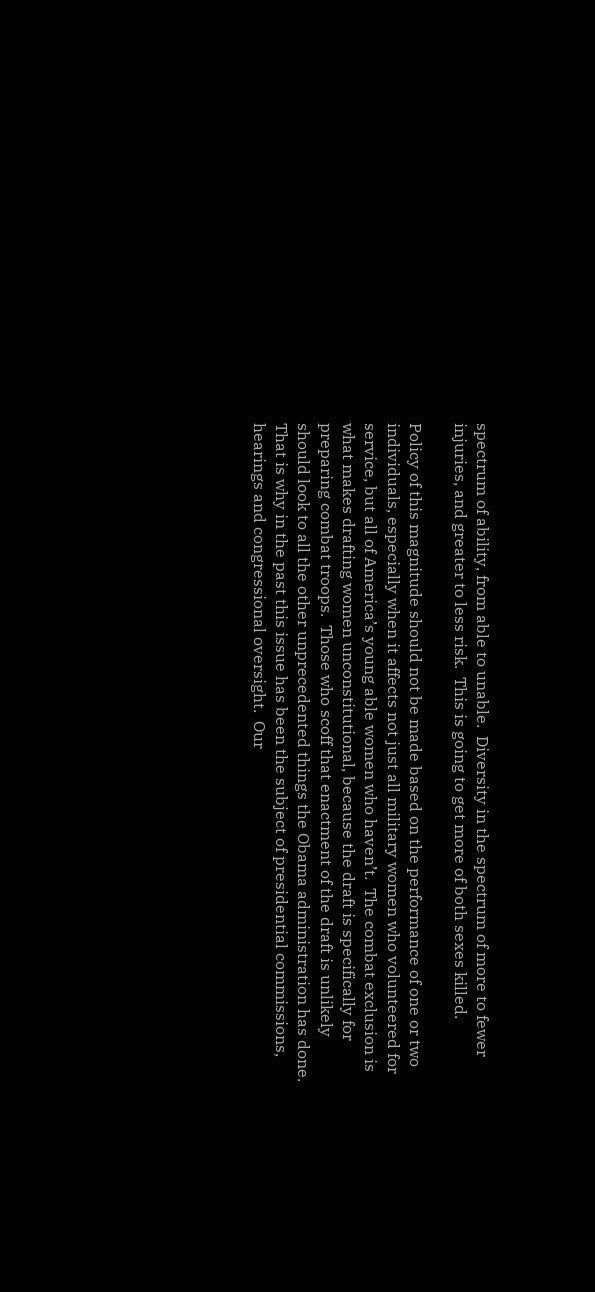spectrum of ability, from able to unable.  Diversity in the spectrum of more to fewer injuries, and greater to less risk.  This is going to get more of both sexes killed.

Policy of this magnitude should not be made based on the performance of one or two individuals, especially when it affects not just all military women who volunteered for service, but all of America’s young able women who haven’t.  The combat exclusion is what makes drafting women unconstitutional, because the draft is specifically for preparing combat troops.  Those who scoff that enactment of the draft is unlikely should look to all the other unprecedented things the Obama administration has done.  That is why in the past this issue has been the subject of presidential commissions, hearings and congressional oversight.  Our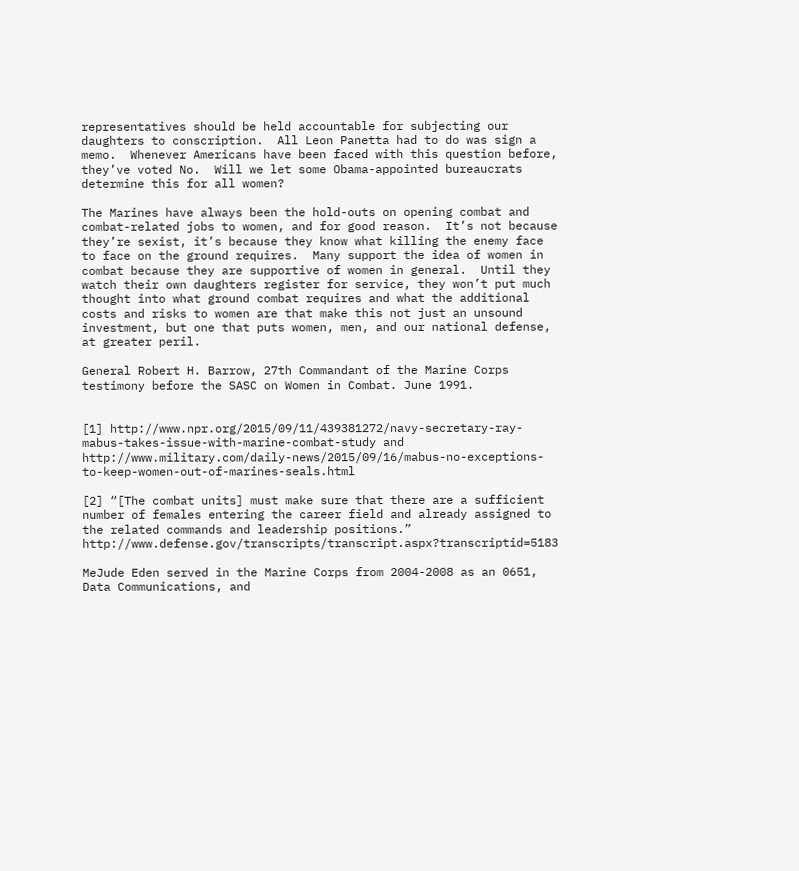representatives should be held accountable for subjecting our daughters to conscription.  All Leon Panetta had to do was sign a memo.  Whenever Americans have been faced with this question before, they’ve voted No.  Will we let some Obama-appointed bureaucrats determine this for all women?

The Marines have always been the hold-outs on opening combat and combat-related jobs to women, and for good reason.  It’s not because they’re sexist, it’s because they know what killing the enemy face to face on the ground requires.  Many support the idea of women in combat because they are supportive of women in general.  Until they watch their own daughters register for service, they won’t put much thought into what ground combat requires and what the additional costs and risks to women are that make this not just an unsound investment, but one that puts women, men, and our national defense, at greater peril.

General Robert H. Barrow, 27th Commandant of the Marine Corps testimony before the SASC on Women in Combat. June 1991.


[1] http://www.npr.org/2015/09/11/439381272/navy-secretary-ray-mabus-takes-issue-with-marine-combat-study and http://www.military.com/daily-news/2015/09/16/mabus-no-exceptions-to-keep-women-out-of-marines-seals.html

[2] “[The combat units] must make sure that there are a sufficient number of females entering the career field and already assigned to the related commands and leadership positions.” http://www.defense.gov/transcripts/transcript.aspx?transcriptid=5183

MeJude Eden served in the Marine Corps from 2004-2008 as an 0651, Data Communications, and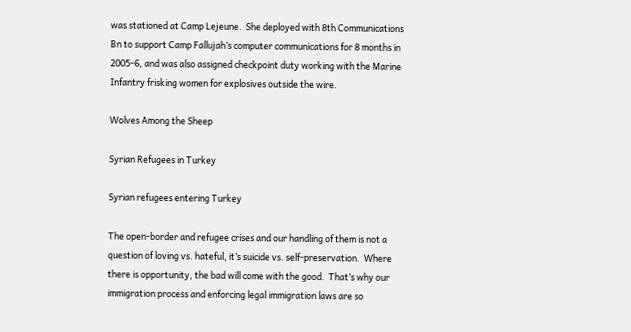was stationed at Camp Lejeune.  She deployed with 8th Communications Bn to support Camp Fallujah’s computer communications for 8 months in 2005-6, and was also assigned checkpoint duty working with the Marine Infantry frisking women for explosives outside the wire.

Wolves Among the Sheep

Syrian Refugees in Turkey

Syrian refugees entering Turkey

The open-border and refugee crises and our handling of them is not a question of loving vs. hateful, it’s suicide vs. self-preservation.  Where there is opportunity, the bad will come with the good.  That’s why our immigration process and enforcing legal immigration laws are so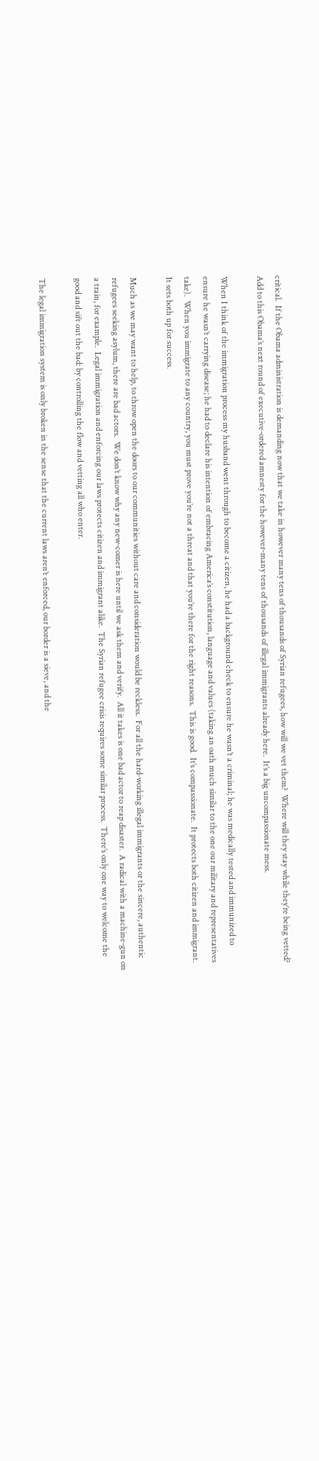critical.  If the Obama administration is demanding now that we take in however many tens of thousands of Syrian refugees, how will we vet them?  Where will they stay while they’re being vetted?  Add to this Obama’s next round of executive-ordered amnesty for the however-many tens of thousands of illegal immigrants already here.  It’s a big uncompassionate mess.

When I think of the immigration process my husband went through to become a citizen, he had a background check to ensure he wasn’t a criminal; he was medically tested and immunized to ensure he wasn’t carrying disease; he had to declare his intention of embracing America’s constitution, language and values (taking an oath much similar to the one our military and representatives take).  When you immigrate to any country, you must prove you’re not a threat and that you’re there for the right reasons.  This is good.  It’s compassionate.  It protects both citizen and immigrant.  It sets both up for success.

Much as we may want to help, to throw open the doors to our communities without care and consideration would be reckless.  For all the hard-working illegal immigrants or the sincere, authentic refugees seeking asylum, there are bad actors.  We don’t know why any new-comer is here until we ask them and verify.  All it takes is one bad actor to reap disaster.  A radical with a machine-gun on a train, for example.  Legal immigration and enforcing our laws protects citizen and immigrant alike.  The Syrian refugee crisis requires some similar process.  There’s only one way to welcome the good and sift out the bad: by controlling the flow and vetting all who enter.

The legal immigration system is only broken in the sense that the current laws aren’t enforced, our border is a sieve, and the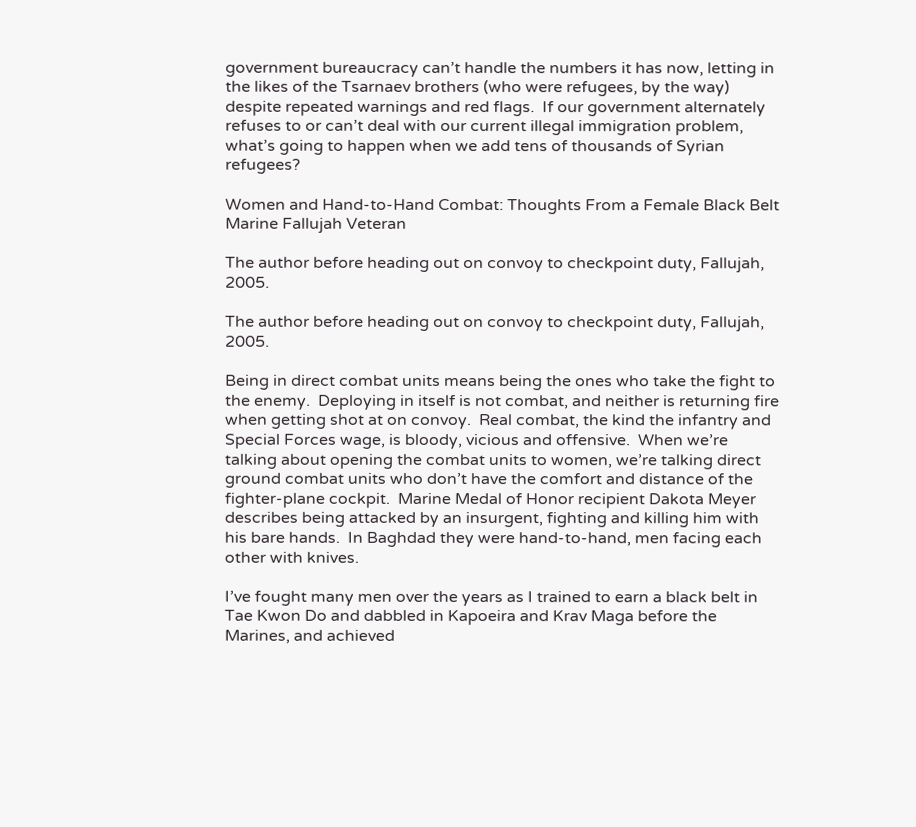government bureaucracy can’t handle the numbers it has now, letting in the likes of the Tsarnaev brothers (who were refugees, by the way) despite repeated warnings and red flags.  If our government alternately refuses to or can’t deal with our current illegal immigration problem, what’s going to happen when we add tens of thousands of Syrian refugees?

Women and Hand-to-Hand Combat: Thoughts From a Female Black Belt Marine Fallujah Veteran

The author before heading out on convoy to checkpoint duty, Fallujah, 2005.

The author before heading out on convoy to checkpoint duty, Fallujah, 2005.

Being in direct combat units means being the ones who take the fight to the enemy.  Deploying in itself is not combat, and neither is returning fire when getting shot at on convoy.  Real combat, the kind the infantry and Special Forces wage, is bloody, vicious and offensive.  When we’re talking about opening the combat units to women, we’re talking direct ground combat units who don’t have the comfort and distance of the fighter-plane cockpit.  Marine Medal of Honor recipient Dakota Meyer describes being attacked by an insurgent, fighting and killing him with his bare hands.  In Baghdad they were hand-to-hand, men facing each other with knives.

I’ve fought many men over the years as I trained to earn a black belt in Tae Kwon Do and dabbled in Kapoeira and Krav Maga before the Marines, and achieved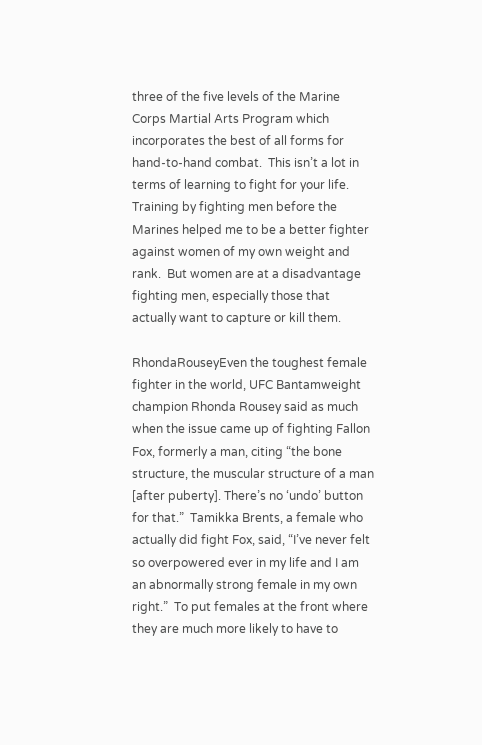three of the five levels of the Marine Corps Martial Arts Program which incorporates the best of all forms for hand-to-hand combat.  This isn’t a lot in terms of learning to fight for your life.  Training by fighting men before the Marines helped me to be a better fighter against women of my own weight and rank.  But women are at a disadvantage fighting men, especially those that actually want to capture or kill them.

RhondaRouseyEven the toughest female fighter in the world, UFC Bantamweight champion Rhonda Rousey said as much when the issue came up of fighting Fallon Fox, formerly a man, citing “the bone structure, the muscular structure of a man [after puberty]. There’s no ‘undo’ button for that.”  Tamikka Brents, a female who actually did fight Fox, said, “I’ve never felt so overpowered ever in my life and I am an abnormally strong female in my own right.”  To put females at the front where they are much more likely to have to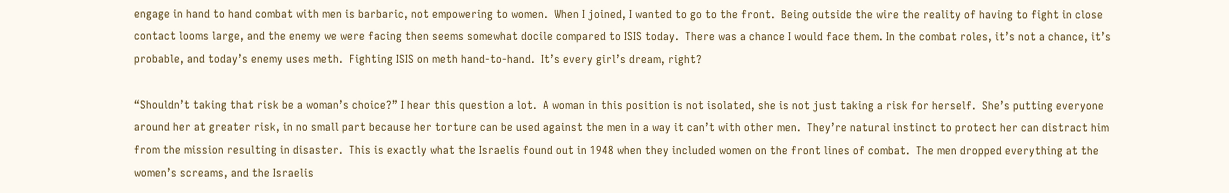engage in hand to hand combat with men is barbaric, not empowering to women.  When I joined, I wanted to go to the front.  Being outside the wire the reality of having to fight in close contact looms large, and the enemy we were facing then seems somewhat docile compared to ISIS today.  There was a chance I would face them. In the combat roles, it’s not a chance, it’s probable, and today’s enemy uses meth.  Fighting ISIS on meth hand-to-hand.  It’s every girl’s dream, right?

“Shouldn’t taking that risk be a woman’s choice?” I hear this question a lot.  A woman in this position is not isolated, she is not just taking a risk for herself.  She’s putting everyone around her at greater risk, in no small part because her torture can be used against the men in a way it can’t with other men.  They’re natural instinct to protect her can distract him from the mission resulting in disaster.  This is exactly what the Israelis found out in 1948 when they included women on the front lines of combat.  The men dropped everything at the women’s screams, and the Israelis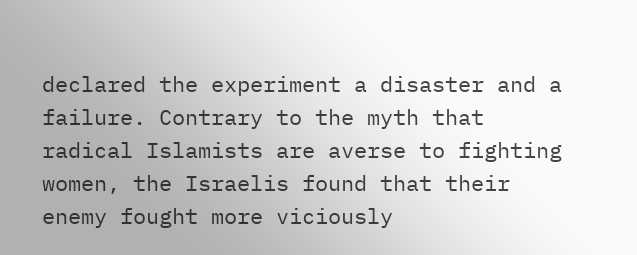declared the experiment a disaster and a failure. Contrary to the myth that radical Islamists are averse to fighting women, the Israelis found that their enemy fought more viciously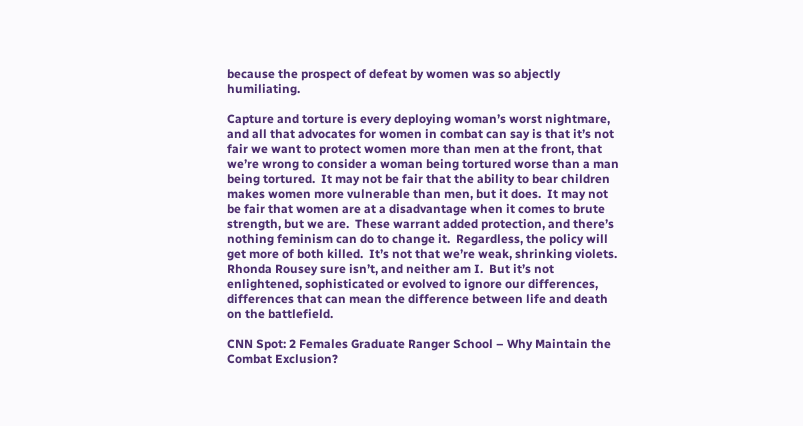because the prospect of defeat by women was so abjectly humiliating.

Capture and torture is every deploying woman’s worst nightmare, and all that advocates for women in combat can say is that it’s not fair we want to protect women more than men at the front, that we’re wrong to consider a woman being tortured worse than a man being tortured.  It may not be fair that the ability to bear children makes women more vulnerable than men, but it does.  It may not be fair that women are at a disadvantage when it comes to brute strength, but we are.  These warrant added protection, and there’s nothing feminism can do to change it.  Regardless, the policy will get more of both killed.  It’s not that we’re weak, shrinking violets.  Rhonda Rousey sure isn’t, and neither am I.  But it’s not enlightened, sophisticated or evolved to ignore our differences, differences that can mean the difference between life and death on the battlefield.

CNN Spot: 2 Females Graduate Ranger School – Why Maintain the Combat Exclusion?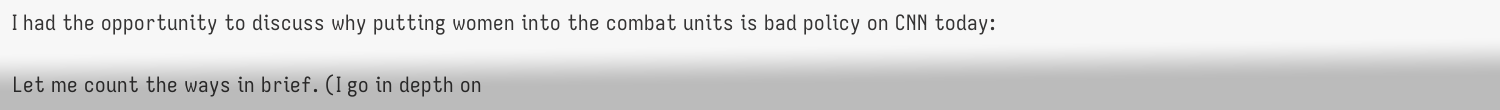I had the opportunity to discuss why putting women into the combat units is bad policy on CNN today:

Let me count the ways in brief. (I go in depth on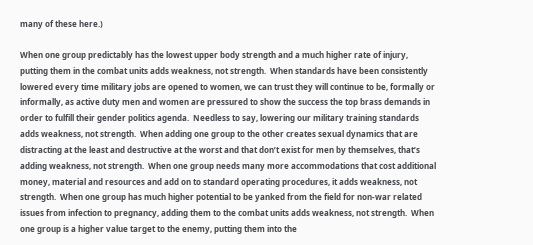many of these here.)

When one group predictably has the lowest upper body strength and a much higher rate of injury, putting them in the combat units adds weakness, not strength.  When standards have been consistently lowered every time military jobs are opened to women, we can trust they will continue to be, formally or informally, as active duty men and women are pressured to show the success the top brass demands in order to fulfill their gender politics agenda.  Needless to say, lowering our military training standards adds weakness, not strength.  When adding one group to the other creates sexual dynamics that are distracting at the least and destructive at the worst and that don’t exist for men by themselves, that’s adding weakness, not strength.  When one group needs many more accommodations that cost additional money, material and resources and add on to standard operating procedures, it adds weakness, not strength.  When one group has much higher potential to be yanked from the field for non-war related issues from infection to pregnancy, adding them to the combat units adds weakness, not strength.  When one group is a higher value target to the enemy, putting them into the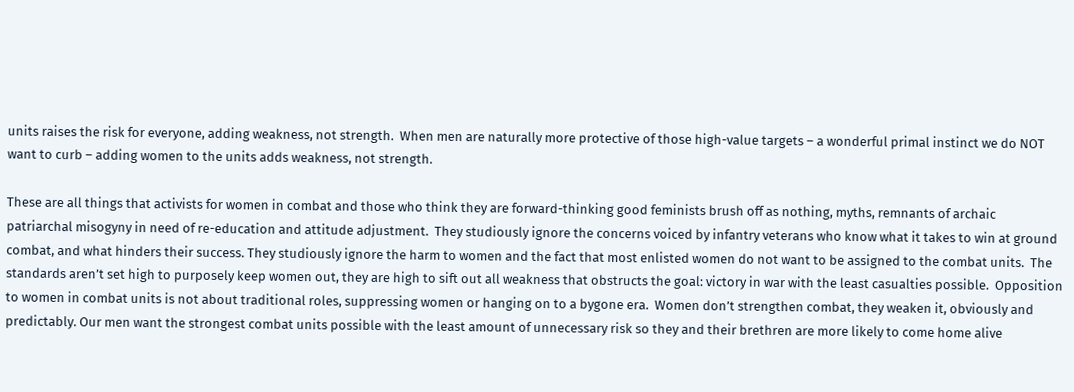units raises the risk for everyone, adding weakness, not strength.  When men are naturally more protective of those high-value targets – a wonderful primal instinct we do NOT want to curb – adding women to the units adds weakness, not strength.

These are all things that activists for women in combat and those who think they are forward-thinking good feminists brush off as nothing, myths, remnants of archaic patriarchal misogyny in need of re-education and attitude adjustment.  They studiously ignore the concerns voiced by infantry veterans who know what it takes to win at ground combat, and what hinders their success. They studiously ignore the harm to women and the fact that most enlisted women do not want to be assigned to the combat units.  The standards aren’t set high to purposely keep women out, they are high to sift out all weakness that obstructs the goal: victory in war with the least casualties possible.  Opposition to women in combat units is not about traditional roles, suppressing women or hanging on to a bygone era.  Women don’t strengthen combat, they weaken it, obviously and predictably. Our men want the strongest combat units possible with the least amount of unnecessary risk so they and their brethren are more likely to come home alive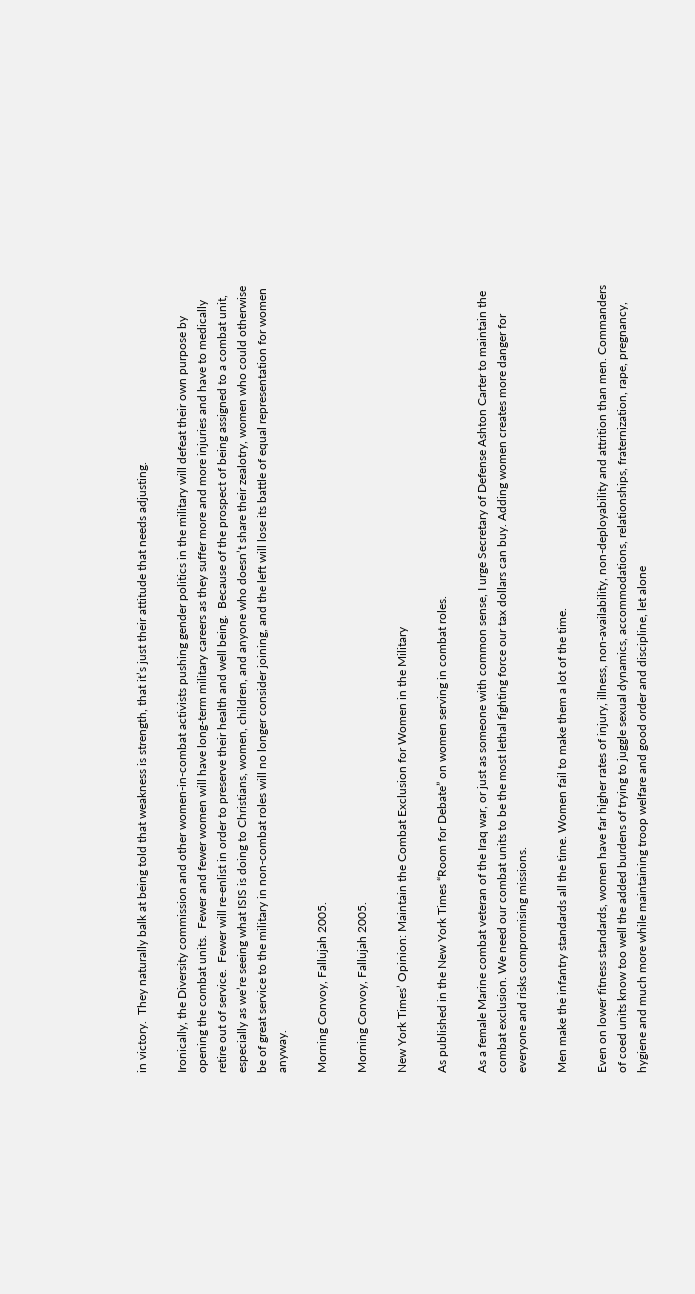in victory.  They naturally balk at being told that weakness is strength, that it’s just their attitude that needs adjusting.

Ironically, the Diversity commission and other women-in-combat activists pushing gender politics in the military will defeat their own purpose by opening the combat units.  Fewer and fewer women will have long-term military careers as they suffer more and more injuries and have to medically retire out of service.  Fewer will re-enlist in order to preserve their health and well being.  Because of the prospect of being assigned to a combat unit, especially as we’re seeing what ISIS is doing to Christians, women, children, and anyone who doesn’t share their zealotry, women who could otherwise be of great service to the military in non-combat roles will no longer consider joining, and the left will lose its battle of equal representation for women anyway.

Morning Convoy, Fallujah 2005.

Morning Convoy, Fallujah 2005.

New York Times’ Opinion: Maintain the Combat Exclusion for Women in the Military

As published in the New York Times “Room for Debate” on women serving in combat roles.

As a female Marine combat veteran of the Iraq war, or just as someone with common sense, I urge Secretary of Defense Ashton Carter to maintain the combat exclusion. We need our combat units to be the most lethal fighting force our tax dollars can buy. Adding women creates more danger for everyone and risks compromising missions.

Men make the infantry standards all the time. Women fail to make them a lot of the time.

Even on lower fitness standards, women have far higher rates of injury, illness, non-availability, non-deployability and attrition than men. Commanders of coed units know too well the added burdens of trying to juggle sexual dynamics, accommodations, relationships, fraternization, rape, pregnancy, hygiene and much more while maintaining troop welfare and good order and discipline, let alone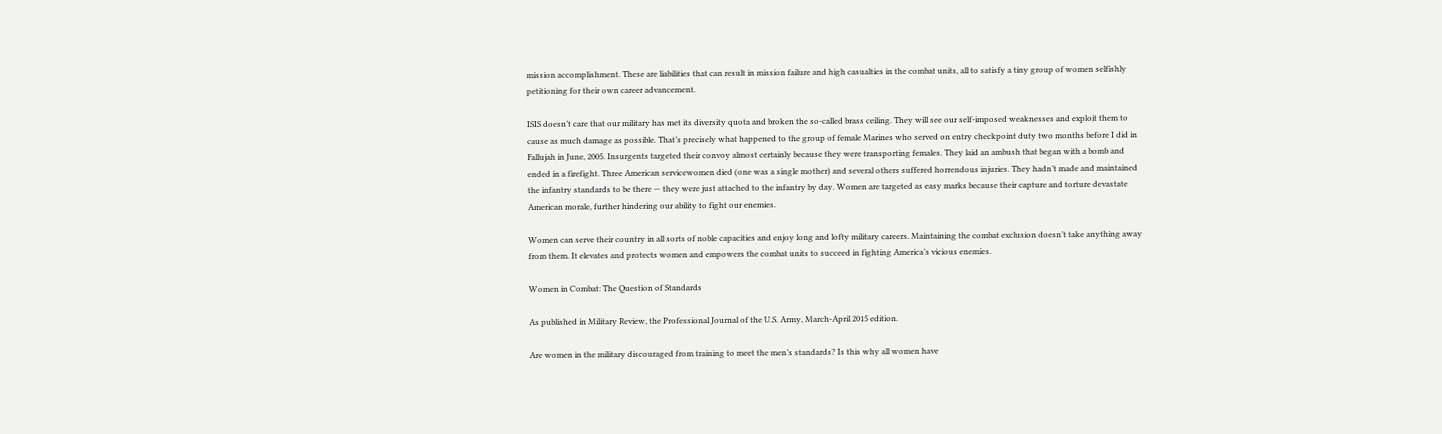mission accomplishment. These are liabilities that can result in mission failure and high casualties in the combat units, all to satisfy a tiny group of women selfishly petitioning for their own career advancement.

ISIS doesn’t care that our military has met its diversity quota and broken the so-called brass ceiling. They will see our self-imposed weaknesses and exploit them to cause as much damage as possible. That’s precisely what happened to the group of female Marines who served on entry checkpoint duty two months before I did in Fallujah in June, 2005. Insurgents targeted their convoy almost certainly because they were transporting females. They laid an ambush that began with a bomb and ended in a firefight. Three American servicewomen died (one was a single mother) and several others suffered horrendous injuries. They hadn’t made and maintained the infantry standards to be there — they were just attached to the infantry by day. Women are targeted as easy marks because their capture and torture devastate American morale, further hindering our ability to fight our enemies.

Women can serve their country in all sorts of noble capacities and enjoy long and lofty military careers. Maintaining the combat exclusion doesn’t take anything away from them. It elevates and protects women and empowers the combat units to succeed in fighting America’s vicious enemies.

Women in Combat: The Question of Standards

As published in Military Review, the Professional Journal of the U.S. Army, March-April 2015 edition.

Are women in the military discouraged from training to meet the men’s standards? Is this why all women have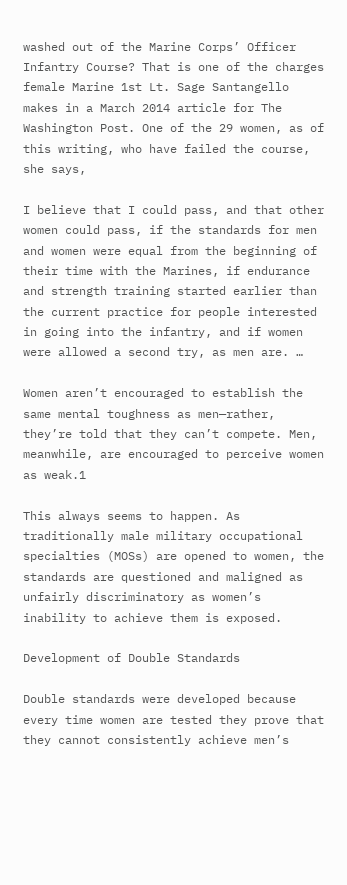washed out of the Marine Corps’ Officer Infantry Course? That is one of the charges female Marine 1st Lt. Sage Santangello makes in a March 2014 article for The Washington Post. One of the 29 women, as of this writing, who have failed the course, she says,

I believe that I could pass, and that other women could pass, if the standards for men and women were equal from the beginning of their time with the Marines, if endurance and strength training started earlier than the current practice for people interested in going into the infantry, and if women were allowed a second try, as men are. …

Women aren’t encouraged to establish the same mental toughness as men—rather, they’re told that they can’t compete. Men, meanwhile, are encouraged to perceive women as weak.1

This always seems to happen. As traditionally male military occupational specialties (MOSs) are opened to women, the standards are questioned and maligned as unfairly discriminatory as women’s inability to achieve them is exposed.

Development of Double Standards

Double standards were developed because every time women are tested they prove that they cannot consistently achieve men’s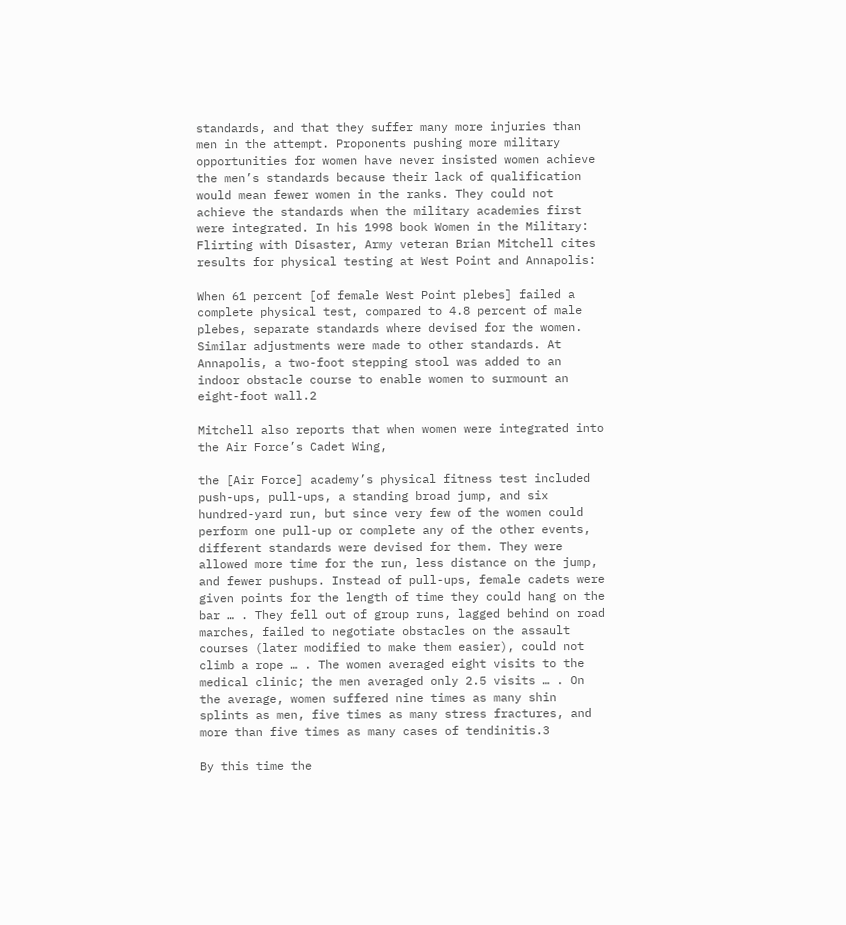standards, and that they suffer many more injuries than men in the attempt. Proponents pushing more military opportunities for women have never insisted women achieve the men’s standards because their lack of qualification would mean fewer women in the ranks. They could not achieve the standards when the military academies first were integrated. In his 1998 book Women in the Military: Flirting with Disaster, Army veteran Brian Mitchell cites results for physical testing at West Point and Annapolis:

When 61 percent [of female West Point plebes] failed a complete physical test, compared to 4.8 percent of male plebes, separate standards where devised for the women. Similar adjustments were made to other standards. At Annapolis, a two-foot stepping stool was added to an indoor obstacle course to enable women to surmount an eight-foot wall.2

Mitchell also reports that when women were integrated into the Air Force’s Cadet Wing,

the [Air Force] academy’s physical fitness test included push-ups, pull-ups, a standing broad jump, and six hundred-yard run, but since very few of the women could perform one pull-up or complete any of the other events, different standards were devised for them. They were allowed more time for the run, less distance on the jump, and fewer pushups. Instead of pull-ups, female cadets were given points for the length of time they could hang on the bar … . They fell out of group runs, lagged behind on road marches, failed to negotiate obstacles on the assault courses (later modified to make them easier), could not climb a rope … . The women averaged eight visits to the medical clinic; the men averaged only 2.5 visits … . On the average, women suffered nine times as many shin splints as men, five times as many stress fractures, and more than five times as many cases of tendinitis.3

By this time the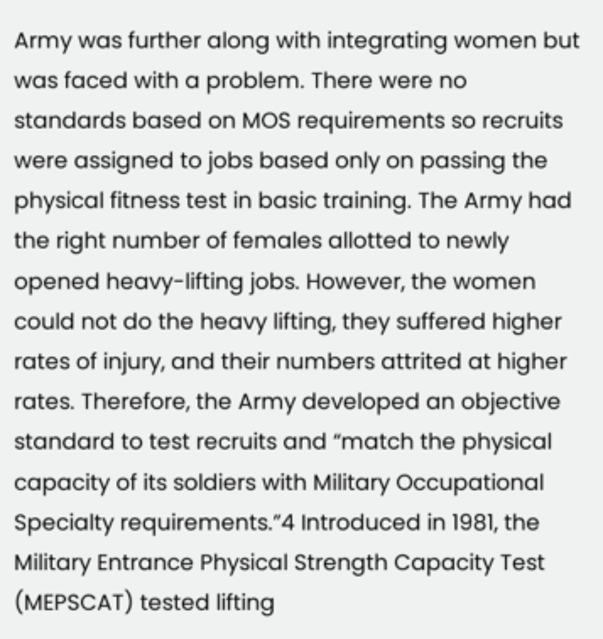Army was further along with integrating women but was faced with a problem. There were no standards based on MOS requirements so recruits were assigned to jobs based only on passing the physical fitness test in basic training. The Army had the right number of females allotted to newly opened heavy-lifting jobs. However, the women could not do the heavy lifting, they suffered higher rates of injury, and their numbers attrited at higher rates. Therefore, the Army developed an objective standard to test recruits and “match the physical capacity of its soldiers with Military Occupational Specialty requirements.”4 Introduced in 1981, the Military Entrance Physical Strength Capacity Test (MEPSCAT) tested lifting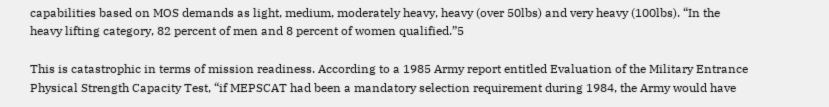capabilities based on MOS demands as light, medium, moderately heavy, heavy (over 50lbs) and very heavy (100lbs). “In the heavy lifting category, 82 percent of men and 8 percent of women qualified.”5

This is catastrophic in terms of mission readiness. According to a 1985 Army report entitled Evaluation of the Military Entrance Physical Strength Capacity Test, “if MEPSCAT had been a mandatory selection requirement during 1984, the Army would have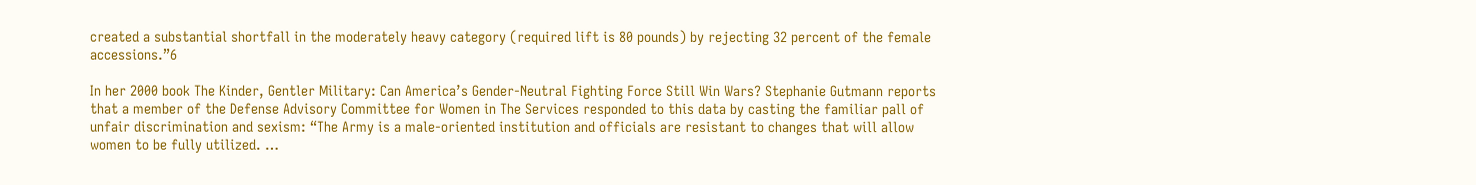created a substantial shortfall in the moderately heavy category (required lift is 80 pounds) by rejecting 32 percent of the female accessions.”6

In her 2000 book The Kinder, Gentler Military: Can America’s Gender-Neutral Fighting Force Still Win Wars? Stephanie Gutmann reports that a member of the Defense Advisory Committee for Women in The Services responded to this data by casting the familiar pall of unfair discrimination and sexism: “The Army is a male-oriented institution and officials are resistant to changes that will allow women to be fully utilized. …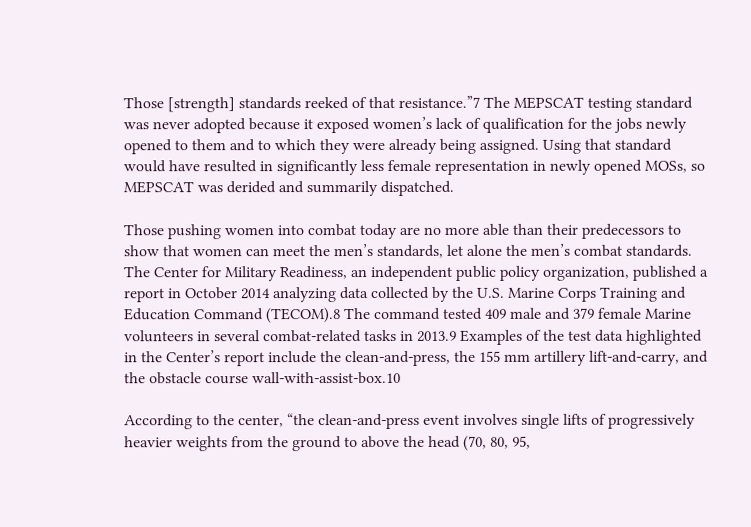Those [strength] standards reeked of that resistance.”7 The MEPSCAT testing standard was never adopted because it exposed women’s lack of qualification for the jobs newly opened to them and to which they were already being assigned. Using that standard would have resulted in significantly less female representation in newly opened MOSs, so MEPSCAT was derided and summarily dispatched.

Those pushing women into combat today are no more able than their predecessors to show that women can meet the men’s standards, let alone the men’s combat standards. The Center for Military Readiness, an independent public policy organization, published a report in October 2014 analyzing data collected by the U.S. Marine Corps Training and Education Command (TECOM).8 The command tested 409 male and 379 female Marine volunteers in several combat-related tasks in 2013.9 Examples of the test data highlighted in the Center’s report include the clean-and-press, the 155 mm artillery lift-and-carry, and the obstacle course wall-with-assist-box.10

According to the center, “the clean-and-press event involves single lifts of progressively heavier weights from the ground to above the head (70, 80, 95,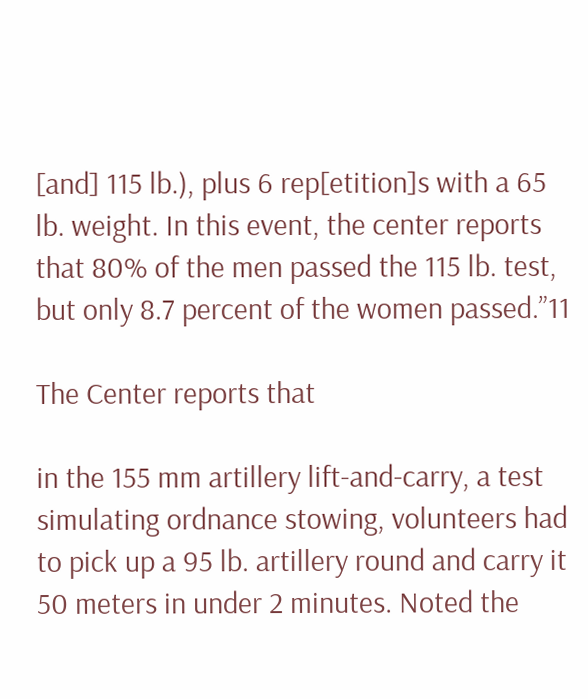[and] 115 lb.), plus 6 rep[etition]s with a 65 lb. weight. In this event, the center reports that 80% of the men passed the 115 lb. test, but only 8.7 percent of the women passed.”11

The Center reports that

in the 155 mm artillery lift-and-carry, a test simulating ordnance stowing, volunteers had to pick up a 95 lb. artillery round and carry it 50 meters in under 2 minutes. Noted the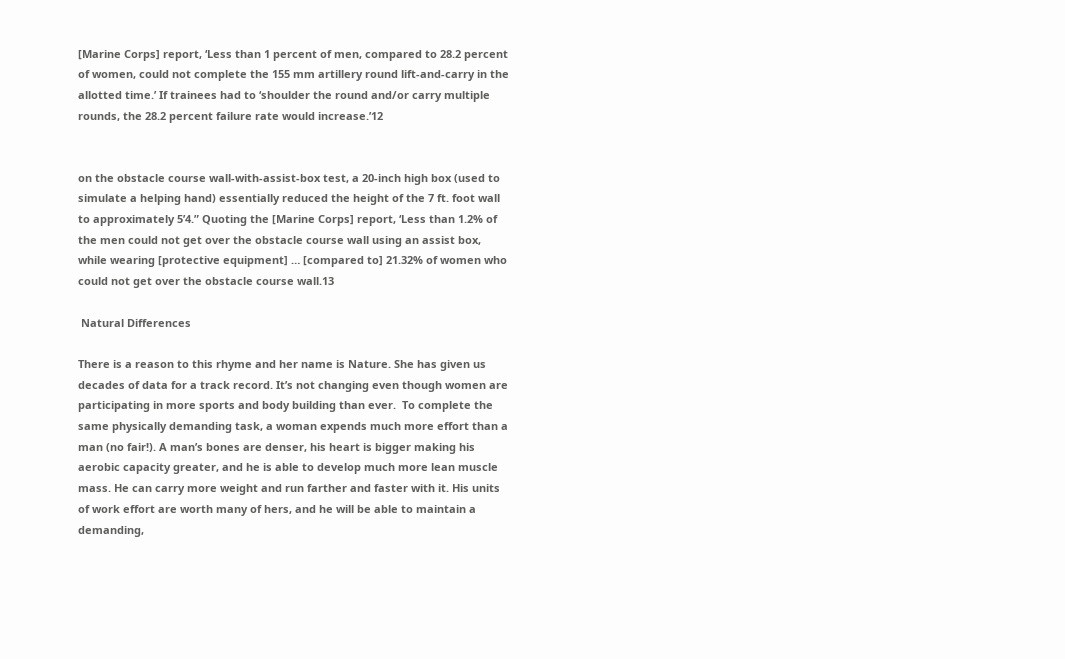[Marine Corps] report, ‘Less than 1 percent of men, compared to 28.2 percent of women, could not complete the 155 mm artillery round lift-and-carry in the allotted time.’ If trainees had to ‘shoulder the round and/or carry multiple rounds, the 28.2 percent failure rate would increase.’12


on the obstacle course wall-with-assist-box test, a 20-inch high box (used to simulate a helping hand) essentially reduced the height of the 7 ft. foot wall to approximately 5’4.” Quoting the [Marine Corps] report, ‘Less than 1.2% of the men could not get over the obstacle course wall using an assist box, while wearing [protective equipment] … [compared to] 21.32% of women who could not get over the obstacle course wall.13

 Natural Differences

There is a reason to this rhyme and her name is Nature. She has given us decades of data for a track record. It’s not changing even though women are participating in more sports and body building than ever.  To complete the same physically demanding task, a woman expends much more effort than a man (no fair!). A man’s bones are denser, his heart is bigger making his aerobic capacity greater, and he is able to develop much more lean muscle mass. He can carry more weight and run farther and faster with it. His units of work effort are worth many of hers, and he will be able to maintain a demanding,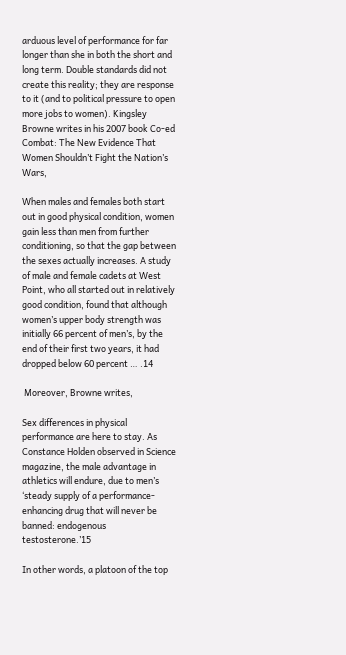arduous level of performance for far longer than she in both the short and long term. Double standards did not create this reality; they are response to it (and to political pressure to open more jobs to women). Kingsley Browne writes in his 2007 book Co-ed Combat: The New Evidence That Women Shouldn’t Fight the Nation’s Wars,

When males and females both start out in good physical condition, women gain less than men from further conditioning, so that the gap between the sexes actually increases. A study of male and female cadets at West Point, who all started out in relatively good condition, found that although women’s upper body strength was initially 66 percent of men’s, by the end of their first two years, it had dropped below 60 percent … .14

 Moreover, Browne writes,

Sex differences in physical performance are here to stay. As Constance Holden observed in Science magazine, the male advantage in athletics will endure, due to men’s ‘steady supply of a performance-enhancing drug that will never be banned: endogenous testosterone.’15

In other words, a platoon of the top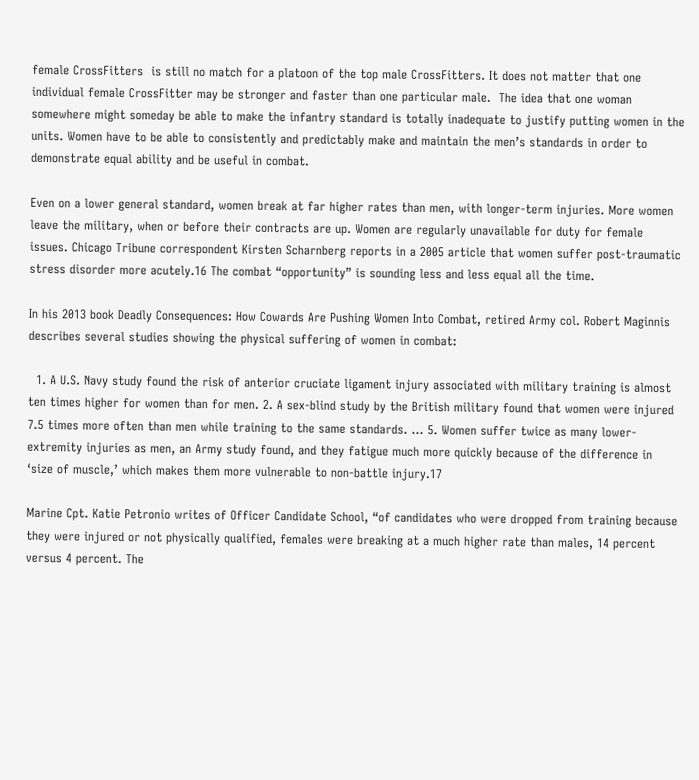female CrossFitters  is still no match for a platoon of the top male CrossFitters. It does not matter that one individual female CrossFitter may be stronger and faster than one particular male.  The idea that one woman somewhere might someday be able to make the infantry standard is totally inadequate to justify putting women in the units. Women have to be able to consistently and predictably make and maintain the men’s standards in order to demonstrate equal ability and be useful in combat.

Even on a lower general standard, women break at far higher rates than men, with longer-term injuries. More women leave the military, when or before their contracts are up. Women are regularly unavailable for duty for female issues. Chicago Tribune correspondent Kirsten Scharnberg reports in a 2005 article that women suffer post-traumatic stress disorder more acutely.16 The combat “opportunity” is sounding less and less equal all the time.

In his 2013 book Deadly Consequences: How Cowards Are Pushing Women Into Combat, retired Army col. Robert Maginnis describes several studies showing the physical suffering of women in combat:

  1. A U.S. Navy study found the risk of anterior cruciate ligament injury associated with military training is almost ten times higher for women than for men. 2. A sex-blind study by the British military found that women were injured 7.5 times more often than men while training to the same standards. … 5. Women suffer twice as many lower-extremity injuries as men, an Army study found, and they fatigue much more quickly because of the difference in ‘size of muscle,’ which makes them more vulnerable to non-battle injury.17

Marine Cpt. Katie Petronio writes of Officer Candidate School, “of candidates who were dropped from training because they were injured or not physically qualified, females were breaking at a much higher rate than males, 14 percent versus 4 percent. The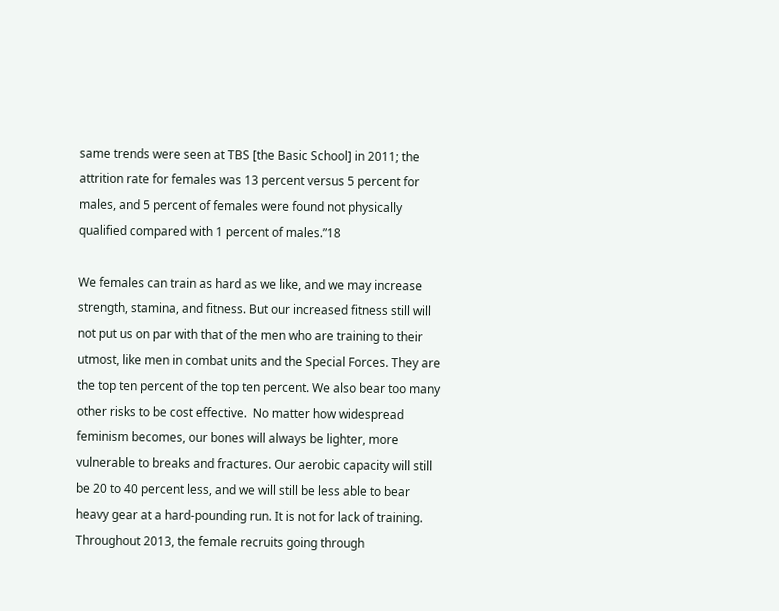same trends were seen at TBS [the Basic School] in 2011; the attrition rate for females was 13 percent versus 5 percent for males, and 5 percent of females were found not physically qualified compared with 1 percent of males.”18

We females can train as hard as we like, and we may increase strength, stamina, and fitness. But our increased fitness still will not put us on par with that of the men who are training to their utmost, like men in combat units and the Special Forces. They are the top ten percent of the top ten percent. We also bear too many other risks to be cost effective.  No matter how widespread feminism becomes, our bones will always be lighter, more vulnerable to breaks and fractures. Our aerobic capacity will still be 20 to 40 percent less, and we will still be less able to bear heavy gear at a hard-pounding run. It is not for lack of training. Throughout 2013, the female recruits going through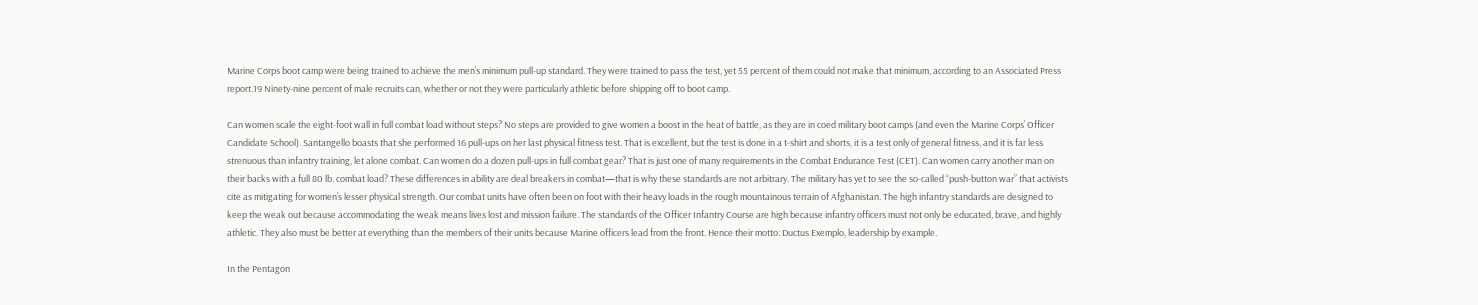Marine Corps boot camp were being trained to achieve the men’s minimum pull-up standard. They were trained to pass the test, yet 55 percent of them could not make that minimum, according to an Associated Press report.19 Ninety-nine percent of male recruits can, whether or not they were particularly athletic before shipping off to boot camp.

Can women scale the eight-foot wall in full combat load without steps? No steps are provided to give women a boost in the heat of battle, as they are in coed military boot camps (and even the Marine Corps’ Officer Candidate School). Santangello boasts that she performed 16 pull-ups on her last physical fitness test. That is excellent, but the test is done in a t-shirt and shorts, it is a test only of general fitness, and it is far less strenuous than infantry training, let alone combat. Can women do a dozen pull-ups in full combat gear? That is just one of many requirements in the Combat Endurance Test (CET). Can women carry another man on their backs with a full 80 lb. combat load? These differences in ability are deal breakers in combat—that is why these standards are not arbitrary. The military has yet to see the so-called “push-button war” that activists cite as mitigating for women’s lesser physical strength. Our combat units have often been on foot with their heavy loads in the rough mountainous terrain of Afghanistan. The high infantry standards are designed to keep the weak out because accommodating the weak means lives lost and mission failure. The standards of the Officer Infantry Course are high because infantry officers must not only be educated, brave, and highly athletic. They also must be better at everything than the members of their units because Marine officers lead from the front. Hence their motto: Ductus Exemplo, leadership by example.

In the Pentagon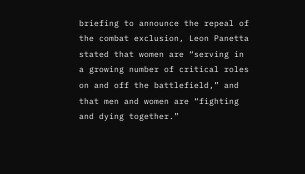briefing to announce the repeal of the combat exclusion, Leon Panetta stated that women are “serving in a growing number of critical roles on and off the battlefield,” and that men and women are “fighting and dying together.”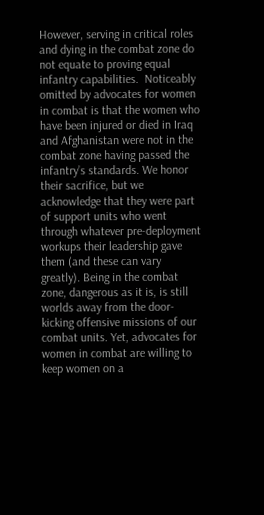However, serving in critical roles and dying in the combat zone do not equate to proving equal infantry capabilities.  Noticeably omitted by advocates for women in combat is that the women who have been injured or died in Iraq and Afghanistan were not in the combat zone having passed the infantry’s standards. We honor their sacrifice, but we acknowledge that they were part of support units who went through whatever pre-deployment workups their leadership gave them (and these can vary greatly). Being in the combat zone, dangerous as it is, is still worlds away from the door-kicking offensive missions of our combat units. Yet, advocates for women in combat are willing to keep women on a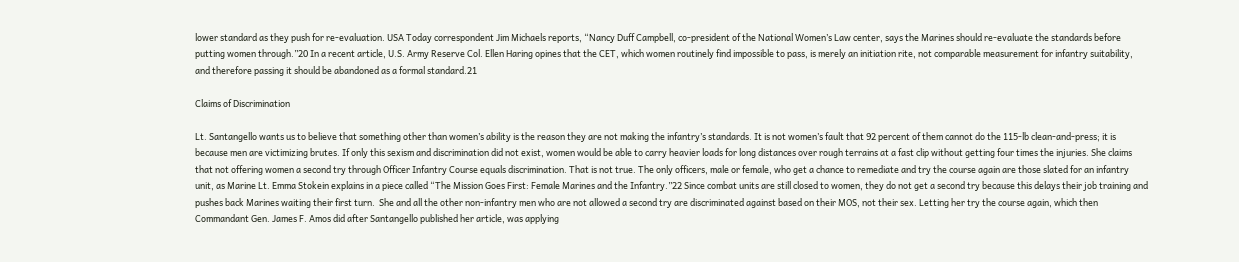lower standard as they push for re-evaluation. USA Today correspondent Jim Michaels reports, “Nancy Duff Campbell, co-president of the National Women’s Law center, says the Marines should re-evaluate the standards before putting women through.”20 In a recent article, U.S. Army Reserve Col. Ellen Haring opines that the CET, which women routinely find impossible to pass, is merely an initiation rite, not comparable measurement for infantry suitability, and therefore passing it should be abandoned as a formal standard.21

Claims of Discrimination

Lt. Santangello wants us to believe that something other than women’s ability is the reason they are not making the infantry’s standards. It is not women’s fault that 92 percent of them cannot do the 115-lb clean-and-press; it is because men are victimizing brutes. If only this sexism and discrimination did not exist, women would be able to carry heavier loads for long distances over rough terrains at a fast clip without getting four times the injuries. She claims that not offering women a second try through Officer Infantry Course equals discrimination. That is not true. The only officers, male or female, who get a chance to remediate and try the course again are those slated for an infantry unit, as Marine Lt. Emma Stokein explains in a piece called “The Mission Goes First: Female Marines and the Infantry.”22 Since combat units are still closed to women, they do not get a second try because this delays their job training and pushes back Marines waiting their first turn.  She and all the other non-infantry men who are not allowed a second try are discriminated against based on their MOS, not their sex. Letting her try the course again, which then Commandant Gen. James F. Amos did after Santangello published her article, was applying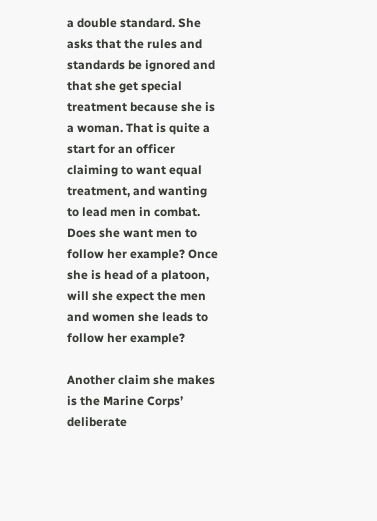a double standard. She asks that the rules and standards be ignored and that she get special treatment because she is a woman. That is quite a start for an officer claiming to want equal treatment, and wanting to lead men in combat. Does she want men to follow her example? Once she is head of a platoon, will she expect the men and women she leads to follow her example?

Another claim she makes is the Marine Corps’ deliberate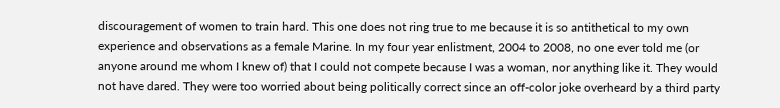discouragement of women to train hard. This one does not ring true to me because it is so antithetical to my own experience and observations as a female Marine. In my four year enlistment, 2004 to 2008, no one ever told me (or anyone around me whom I knew of) that I could not compete because I was a woman, nor anything like it. They would not have dared. They were too worried about being politically correct since an off-color joke overheard by a third party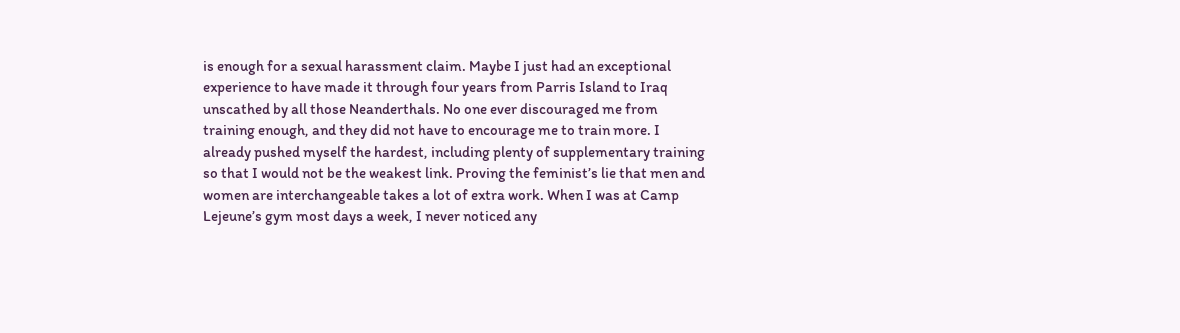is enough for a sexual harassment claim. Maybe I just had an exceptional experience to have made it through four years from Parris Island to Iraq unscathed by all those Neanderthals. No one ever discouraged me from training enough, and they did not have to encourage me to train more. I already pushed myself the hardest, including plenty of supplementary training so that I would not be the weakest link. Proving the feminist’s lie that men and women are interchangeable takes a lot of extra work. When I was at Camp Lejeune’s gym most days a week, I never noticed any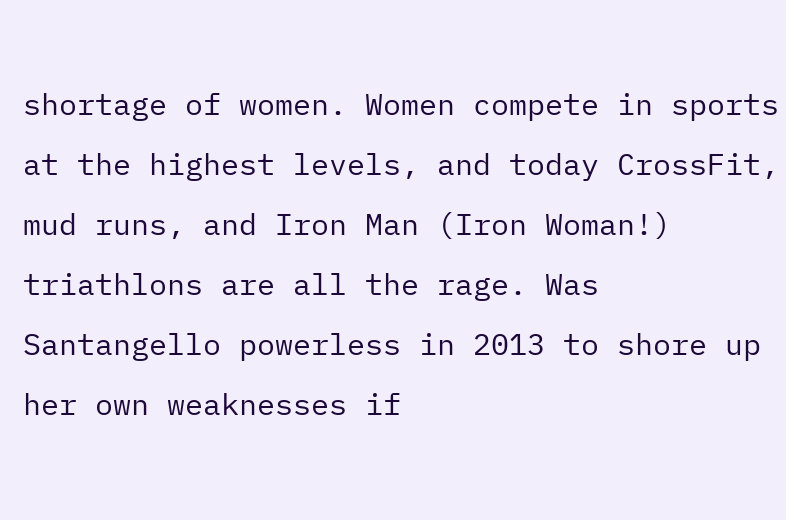shortage of women. Women compete in sports at the highest levels, and today CrossFit, mud runs, and Iron Man (Iron Woman!) triathlons are all the rage. Was Santangello powerless in 2013 to shore up her own weaknesses if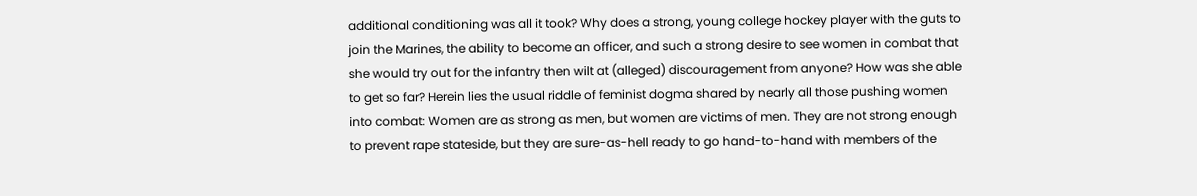additional conditioning was all it took? Why does a strong, young college hockey player with the guts to join the Marines, the ability to become an officer, and such a strong desire to see women in combat that she would try out for the infantry then wilt at (alleged) discouragement from anyone? How was she able to get so far? Herein lies the usual riddle of feminist dogma shared by nearly all those pushing women into combat: Women are as strong as men, but women are victims of men. They are not strong enough to prevent rape stateside, but they are sure-as-hell ready to go hand-to-hand with members of the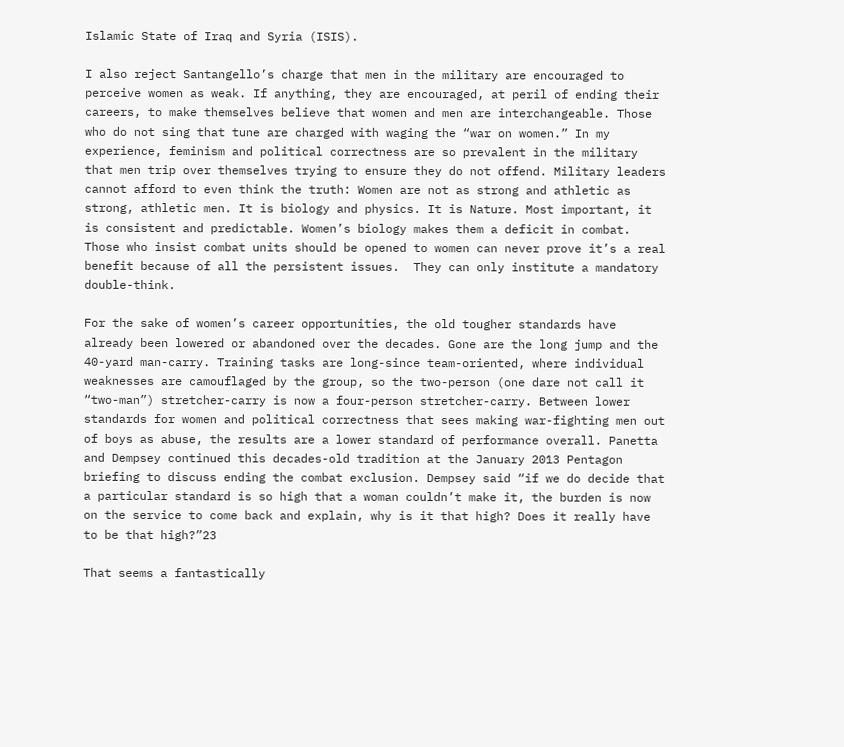Islamic State of Iraq and Syria (ISIS).

I also reject Santangello’s charge that men in the military are encouraged to perceive women as weak. If anything, they are encouraged, at peril of ending their careers, to make themselves believe that women and men are interchangeable. Those who do not sing that tune are charged with waging the “war on women.” In my experience, feminism and political correctness are so prevalent in the military that men trip over themselves trying to ensure they do not offend. Military leaders cannot afford to even think the truth: Women are not as strong and athletic as strong, athletic men. It is biology and physics. It is Nature. Most important, it is consistent and predictable. Women’s biology makes them a deficit in combat. Those who insist combat units should be opened to women can never prove it’s a real benefit because of all the persistent issues.  They can only institute a mandatory double-think.

For the sake of women’s career opportunities, the old tougher standards have already been lowered or abandoned over the decades. Gone are the long jump and the 40-yard man-carry. Training tasks are long-since team-oriented, where individual weaknesses are camouflaged by the group, so the two-person (one dare not call it “two-man”) stretcher-carry is now a four-person stretcher-carry. Between lower standards for women and political correctness that sees making war-fighting men out of boys as abuse, the results are a lower standard of performance overall. Panetta and Dempsey continued this decades-old tradition at the January 2013 Pentagon briefing to discuss ending the combat exclusion. Dempsey said “if we do decide that a particular standard is so high that a woman couldn’t make it, the burden is now on the service to come back and explain, why is it that high? Does it really have to be that high?”23

That seems a fantastically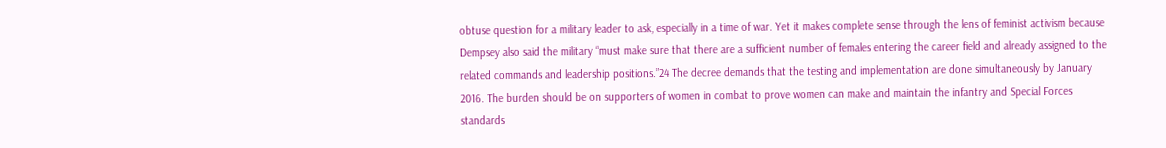obtuse question for a military leader to ask, especially in a time of war. Yet it makes complete sense through the lens of feminist activism because Dempsey also said the military “must make sure that there are a sufficient number of females entering the career field and already assigned to the related commands and leadership positions.”24 The decree demands that the testing and implementation are done simultaneously by January 2016. The burden should be on supporters of women in combat to prove women can make and maintain the infantry and Special Forces standards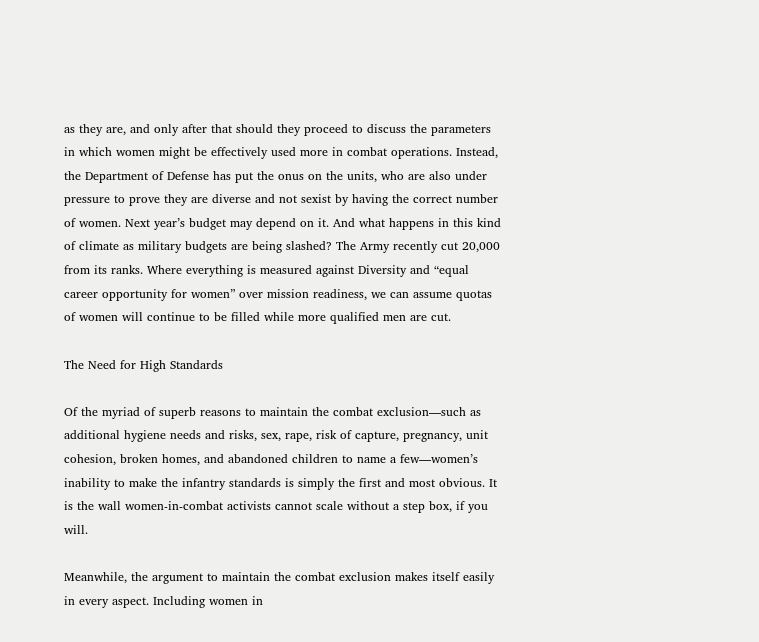as they are, and only after that should they proceed to discuss the parameters in which women might be effectively used more in combat operations. Instead, the Department of Defense has put the onus on the units, who are also under pressure to prove they are diverse and not sexist by having the correct number of women. Next year’s budget may depend on it. And what happens in this kind of climate as military budgets are being slashed? The Army recently cut 20,000 from its ranks. Where everything is measured against Diversity and “equal career opportunity for women” over mission readiness, we can assume quotas of women will continue to be filled while more qualified men are cut.

The Need for High Standards

Of the myriad of superb reasons to maintain the combat exclusion—such as additional hygiene needs and risks, sex, rape, risk of capture, pregnancy, unit cohesion, broken homes, and abandoned children to name a few—women’s inability to make the infantry standards is simply the first and most obvious. It is the wall women-in-combat activists cannot scale without a step box, if you will.

Meanwhile, the argument to maintain the combat exclusion makes itself easily in every aspect. Including women in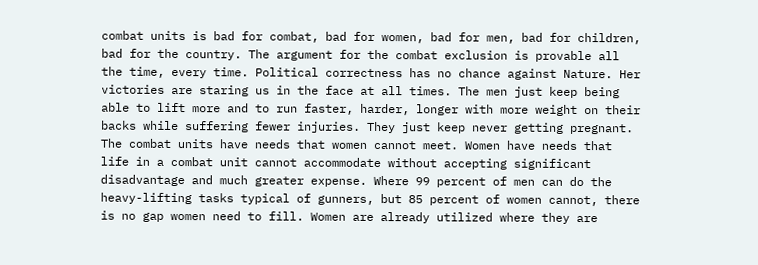combat units is bad for combat, bad for women, bad for men, bad for children, bad for the country. The argument for the combat exclusion is provable all the time, every time. Political correctness has no chance against Nature. Her victories are staring us in the face at all times. The men just keep being able to lift more and to run faster, harder, longer with more weight on their backs while suffering fewer injuries. They just keep never getting pregnant. The combat units have needs that women cannot meet. Women have needs that life in a combat unit cannot accommodate without accepting significant disadvantage and much greater expense. Where 99 percent of men can do the heavy-lifting tasks typical of gunners, but 85 percent of women cannot, there is no gap women need to fill. Women are already utilized where they are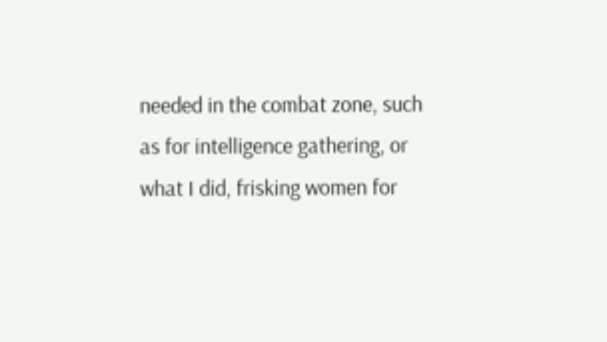needed in the combat zone, such as for intelligence gathering, or what I did, frisking women for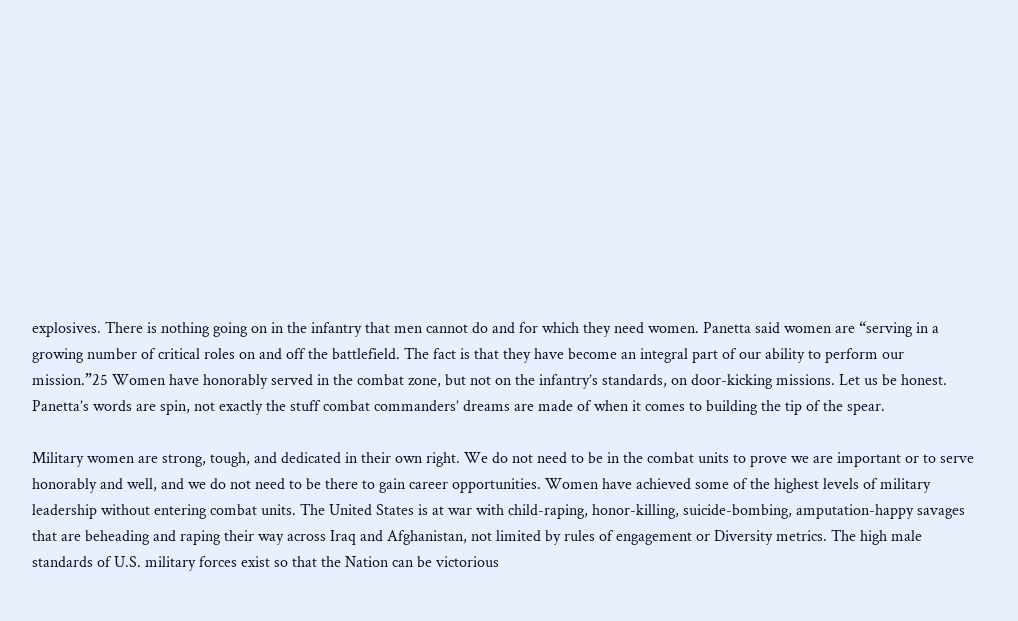explosives. There is nothing going on in the infantry that men cannot do and for which they need women. Panetta said women are “serving in a growing number of critical roles on and off the battlefield. The fact is that they have become an integral part of our ability to perform our mission.”25 Women have honorably served in the combat zone, but not on the infantry’s standards, on door-kicking missions. Let us be honest. Panetta’s words are spin, not exactly the stuff combat commanders’ dreams are made of when it comes to building the tip of the spear.

Military women are strong, tough, and dedicated in their own right. We do not need to be in the combat units to prove we are important or to serve honorably and well, and we do not need to be there to gain career opportunities. Women have achieved some of the highest levels of military leadership without entering combat units. The United States is at war with child-raping, honor-killing, suicide-bombing, amputation-happy savages that are beheading and raping their way across Iraq and Afghanistan, not limited by rules of engagement or Diversity metrics. The high male standards of U.S. military forces exist so that the Nation can be victorious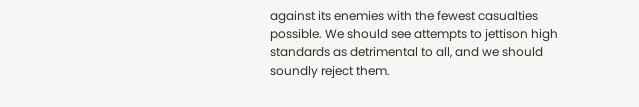against its enemies with the fewest casualties possible. We should see attempts to jettison high standards as detrimental to all, and we should soundly reject them.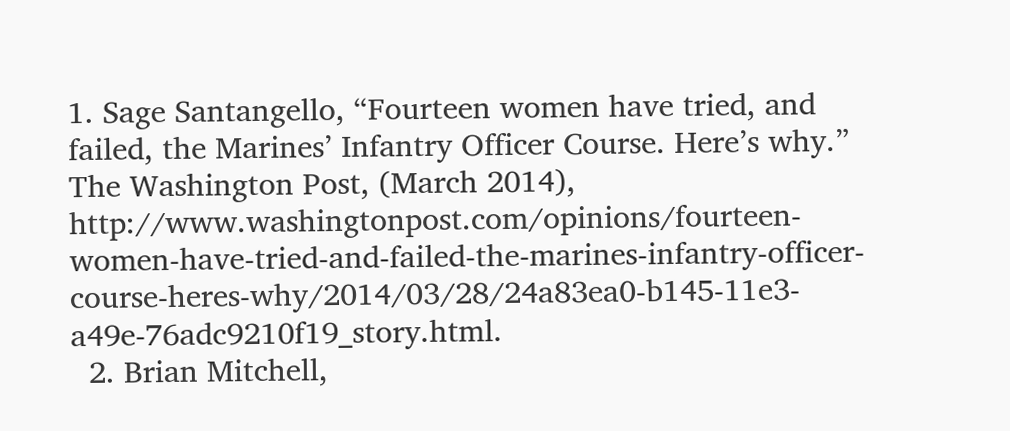1. Sage Santangello, “Fourteen women have tried, and failed, the Marines’ Infantry Officer Course. Here’s why.” The Washington Post, (March 2014), http://www.washingtonpost.com/opinions/fourteen-women-have-tried-and-failed-the-marines-infantry-officer-course-heres-why/2014/03/28/24a83ea0-b145-11e3-a49e-76adc9210f19_story.html.
  2. Brian Mitchell,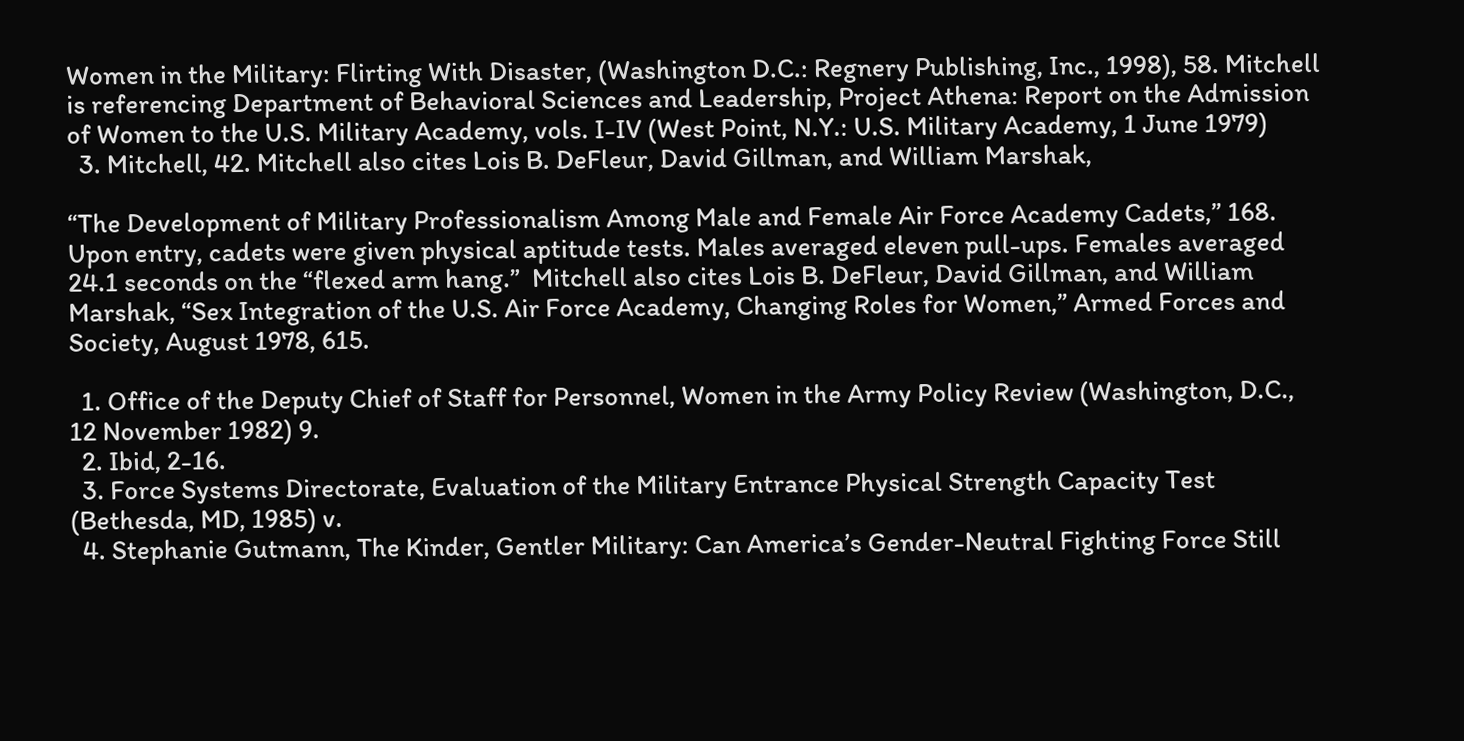Women in the Military: Flirting With Disaster, (Washington D.C.: Regnery Publishing, Inc., 1998), 58. Mitchell is referencing Department of Behavioral Sciences and Leadership, Project Athena: Report on the Admission of Women to the U.S. Military Academy, vols. I-IV (West Point, N.Y.: U.S. Military Academy, 1 June 1979)
  3. Mitchell, 42. Mitchell also cites Lois B. DeFleur, David Gillman, and William Marshak,

“The Development of Military Professionalism Among Male and Female Air Force Academy Cadets,” 168. Upon entry, cadets were given physical aptitude tests. Males averaged eleven pull-ups. Females averaged 24.1 seconds on the “flexed arm hang.”  Mitchell also cites Lois B. DeFleur, David Gillman, and William Marshak, “Sex Integration of the U.S. Air Force Academy, Changing Roles for Women,” Armed Forces and Society, August 1978, 615.

  1. Office of the Deputy Chief of Staff for Personnel, Women in the Army Policy Review (Washington, D.C., 12 November 1982) 9.
  2. Ibid, 2-16.
  3. Force Systems Directorate, Evaluation of the Military Entrance Physical Strength Capacity Test (Bethesda, MD, 1985) v.
  4. Stephanie Gutmann, The Kinder, Gentler Military: Can America’s Gender-Neutral Fighting Force Still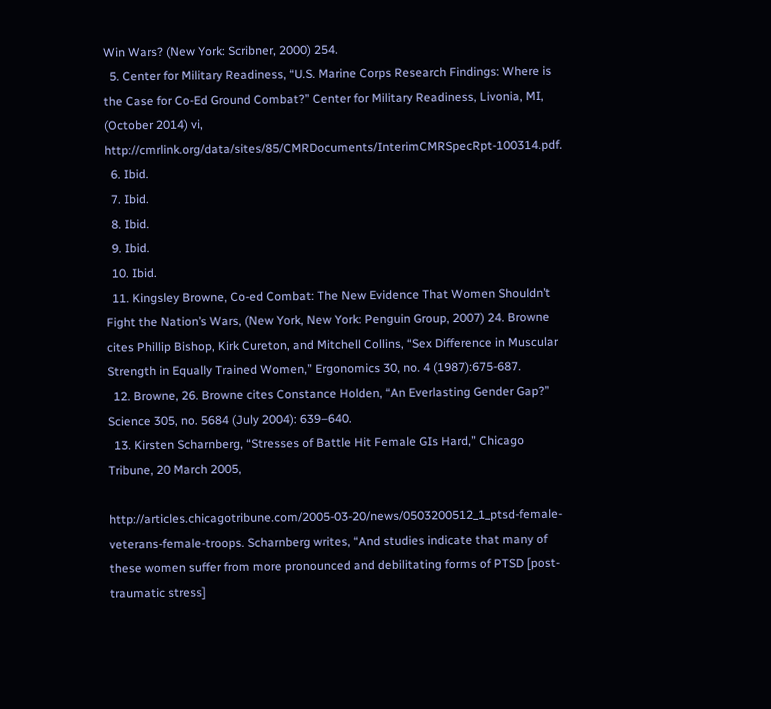Win Wars? (New York: Scribner, 2000) 254.
  5. Center for Military Readiness, “U.S. Marine Corps Research Findings: Where is the Case for Co-Ed Ground Combat?” Center for Military Readiness, Livonia, MI, (October 2014) vi, http://cmrlink.org/data/sites/85/CMRDocuments/InterimCMRSpecRpt-100314.pdf.
  6. Ibid.
  7. Ibid.
  8. Ibid.
  9. Ibid.
  10. Ibid.
  11. Kingsley Browne, Co-ed Combat: The New Evidence That Women Shouldn’t Fight the Nation’s Wars, (New York, New York: Penguin Group, 2007) 24. Browne cites Phillip Bishop, Kirk Cureton, and Mitchell Collins, “Sex Difference in Muscular Strength in Equally Trained Women,” Ergonomics 30, no. 4 (1987):675-687.
  12. Browne, 26. Browne cites Constance Holden, “An Everlasting Gender Gap?” Science 305, no. 5684 (July 2004): 639–640.
  13. Kirsten Scharnberg, “Stresses of Battle Hit Female GIs Hard,” Chicago Tribune, 20 March 2005,

http://articles.chicagotribune.com/2005-03-20/news/0503200512_1_ptsd-female-veterans-female-troops. Scharnberg writes, “And studies indicate that many of these women suffer from more pronounced and debilitating forms of PTSD [post-traumatic stress]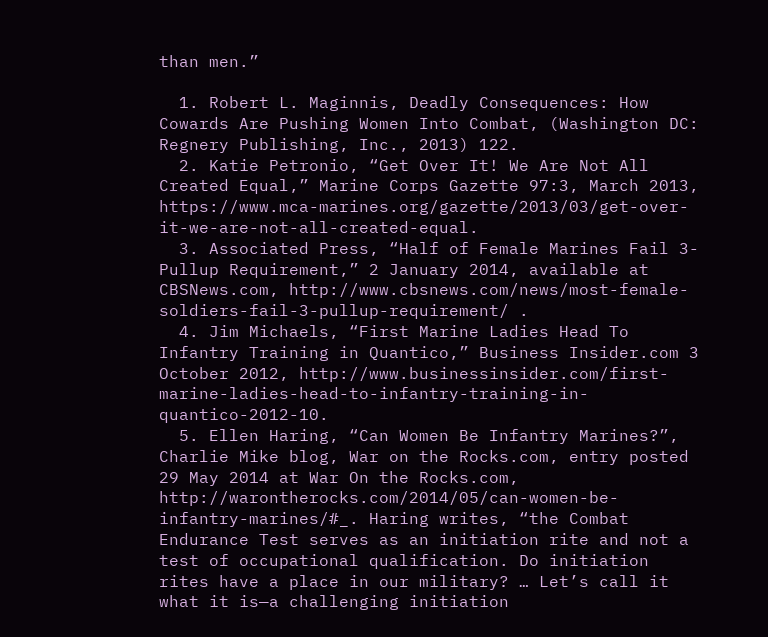than men.”

  1. Robert L. Maginnis, Deadly Consequences: How Cowards Are Pushing Women Into Combat, (Washington DC: Regnery Publishing, Inc., 2013) 122.
  2. Katie Petronio, “Get Over It! We Are Not All Created Equal,” Marine Corps Gazette 97:3, March 2013, https://www.mca-marines.org/gazette/2013/03/get-over-it-we-are-not-all-created-equal.
  3. Associated Press, “Half of Female Marines Fail 3-Pullup Requirement,” 2 January 2014, available at CBSNews.com, http://www.cbsnews.com/news/most-female-soldiers-fail-3-pullup-requirement/ .
  4. Jim Michaels, “First Marine Ladies Head To Infantry Training in Quantico,” Business Insider.com 3 October 2012, http://www.businessinsider.com/first-marine-ladies-head-to-infantry-training-in-quantico-2012-10.
  5. Ellen Haring, “Can Women Be Infantry Marines?”, Charlie Mike blog, War on the Rocks.com, entry posted 29 May 2014 at War On the Rocks.com, http://warontherocks.com/2014/05/can-women-be-infantry-marines/#_. Haring writes, “the Combat Endurance Test serves as an initiation rite and not a test of occupational qualification. Do initiation rites have a place in our military? … Let’s call it what it is—a challenging initiation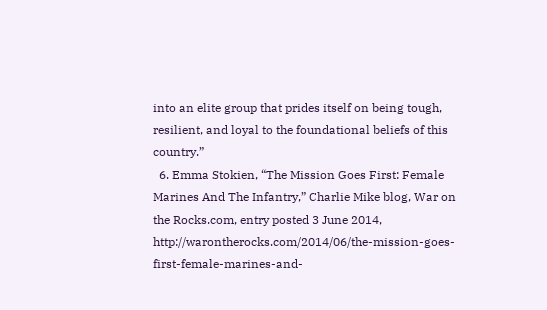into an elite group that prides itself on being tough, resilient, and loyal to the foundational beliefs of this country.”
  6. Emma Stokien, “The Mission Goes First: Female Marines And The Infantry,” Charlie Mike blog, War on the Rocks.com, entry posted 3 June 2014, http://warontherocks.com/2014/06/the-mission-goes-first-female-marines-and-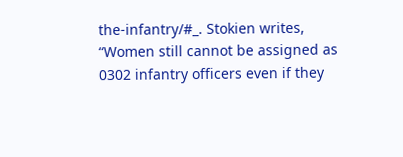the-infantry/#_. Stokien writes, “Women still cannot be assigned as 0302 infantry officers even if they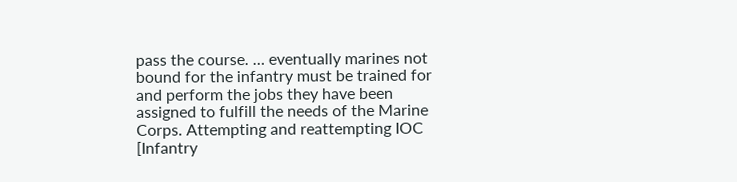pass the course. … eventually marines not bound for the infantry must be trained for and perform the jobs they have been assigned to fulfill the needs of the Marine Corps. Attempting and reattempting IOC [Infantry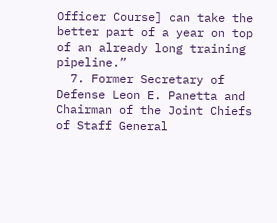Officer Course] can take the better part of a year on top of an already long training pipeline.”
  7. Former Secretary of Defense Leon E. Panetta and Chairman of the Joint Chiefs of Staff General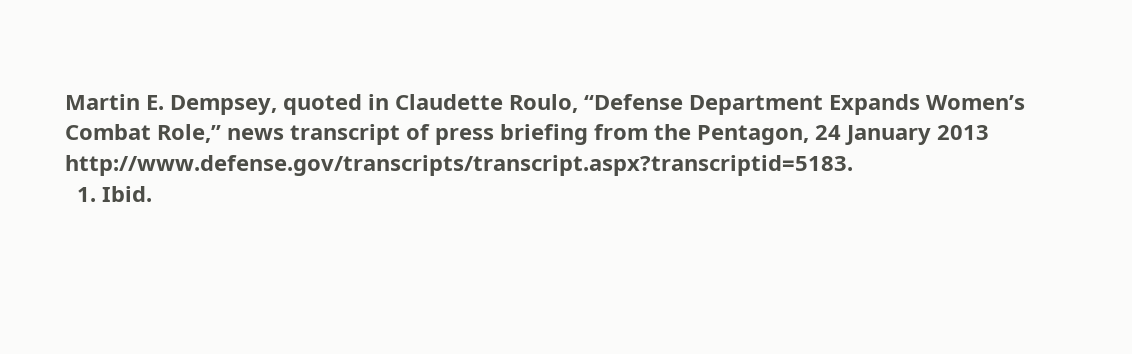Martin E. Dempsey, quoted in Claudette Roulo, “Defense Department Expands Women’s Combat Role,” news transcript of press briefing from the Pentagon, 24 January 2013 http://www.defense.gov/transcripts/transcript.aspx?transcriptid=5183.
  1. Ibid.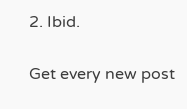2. Ibid.


Get every new post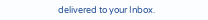delivered to your Inbox.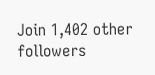Join 1,402 other followers